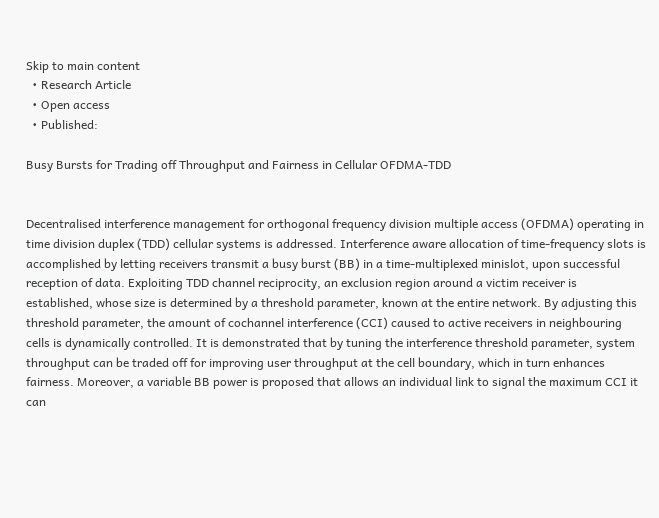Skip to main content
  • Research Article
  • Open access
  • Published:

Busy Bursts for Trading off Throughput and Fairness in Cellular OFDMA-TDD


Decentralised interference management for orthogonal frequency division multiple access (OFDMA) operating in time division duplex (TDD) cellular systems is addressed. Interference aware allocation of time-frequency slots is accomplished by letting receivers transmit a busy burst (BB) in a time-multiplexed minislot, upon successful reception of data. Exploiting TDD channel reciprocity, an exclusion region around a victim receiver is established, whose size is determined by a threshold parameter, known at the entire network. By adjusting this threshold parameter, the amount of cochannel interference (CCI) caused to active receivers in neighbouring cells is dynamically controlled. It is demonstrated that by tuning the interference threshold parameter, system throughput can be traded off for improving user throughput at the cell boundary, which in turn enhances fairness. Moreover, a variable BB power is proposed that allows an individual link to signal the maximum CCI it can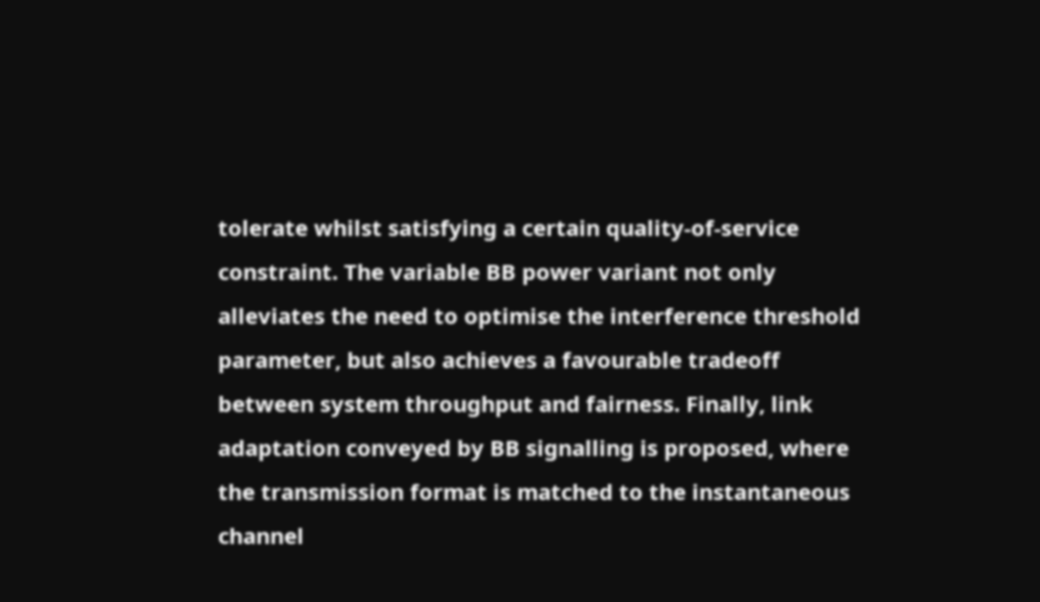tolerate whilst satisfying a certain quality-of-service constraint. The variable BB power variant not only alleviates the need to optimise the interference threshold parameter, but also achieves a favourable tradeoff between system throughput and fairness. Finally, link adaptation conveyed by BB signalling is proposed, where the transmission format is matched to the instantaneous channel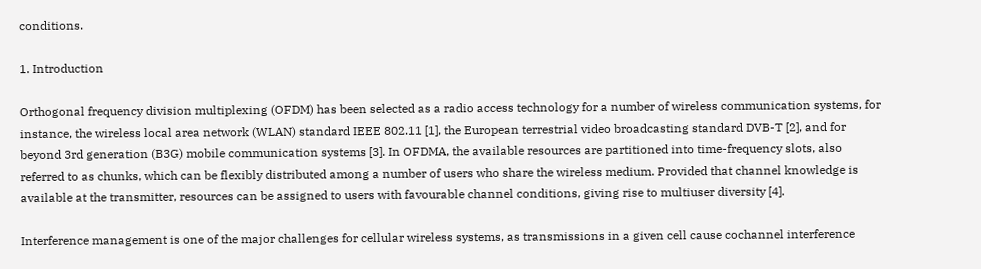conditions.

1. Introduction

Orthogonal frequency division multiplexing (OFDM) has been selected as a radio access technology for a number of wireless communication systems, for instance, the wireless local area network (WLAN) standard IEEE 802.11 [1], the European terrestrial video broadcasting standard DVB-T [2], and for beyond 3rd generation (B3G) mobile communication systems [3]. In OFDMA, the available resources are partitioned into time-frequency slots, also referred to as chunks, which can be flexibly distributed among a number of users who share the wireless medium. Provided that channel knowledge is available at the transmitter, resources can be assigned to users with favourable channel conditions, giving rise to multiuser diversity [4].

Interference management is one of the major challenges for cellular wireless systems, as transmissions in a given cell cause cochannel interference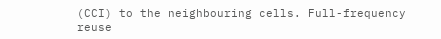(CCI) to the neighbouring cells. Full-frequency reuse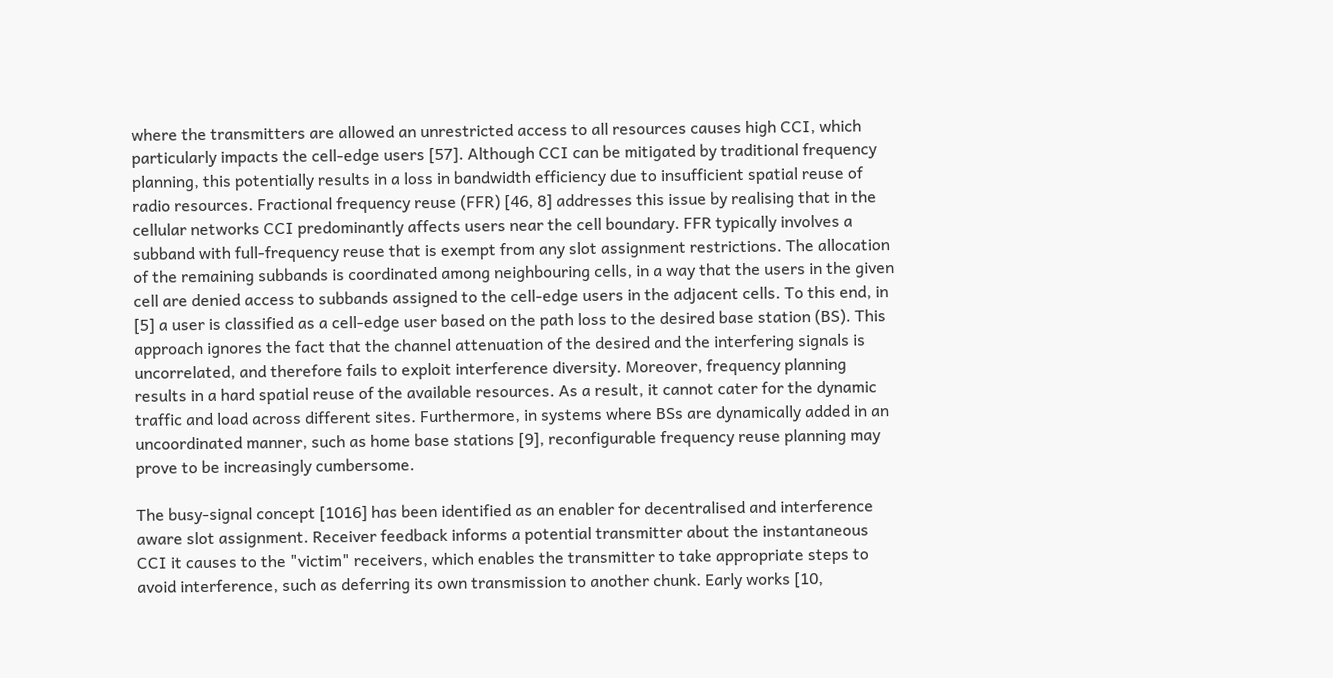where the transmitters are allowed an unrestricted access to all resources causes high CCI, which particularly impacts the cell-edge users [57]. Although CCI can be mitigated by traditional frequency planning, this potentially results in a loss in bandwidth efficiency due to insufficient spatial reuse of radio resources. Fractional frequency reuse (FFR) [46, 8] addresses this issue by realising that in the cellular networks CCI predominantly affects users near the cell boundary. FFR typically involves a subband with full-frequency reuse that is exempt from any slot assignment restrictions. The allocation of the remaining subbands is coordinated among neighbouring cells, in a way that the users in the given cell are denied access to subbands assigned to the cell-edge users in the adjacent cells. To this end, in [5] a user is classified as a cell-edge user based on the path loss to the desired base station (BS). This approach ignores the fact that the channel attenuation of the desired and the interfering signals is uncorrelated, and therefore fails to exploit interference diversity. Moreover, frequency planning results in a hard spatial reuse of the available resources. As a result, it cannot cater for the dynamic traffic and load across different sites. Furthermore, in systems where BSs are dynamically added in an uncoordinated manner, such as home base stations [9], reconfigurable frequency reuse planning may prove to be increasingly cumbersome.

The busy-signal concept [1016] has been identified as an enabler for decentralised and interference aware slot assignment. Receiver feedback informs a potential transmitter about the instantaneous CCI it causes to the "victim" receivers, which enables the transmitter to take appropriate steps to avoid interference, such as deferring its own transmission to another chunk. Early works [10,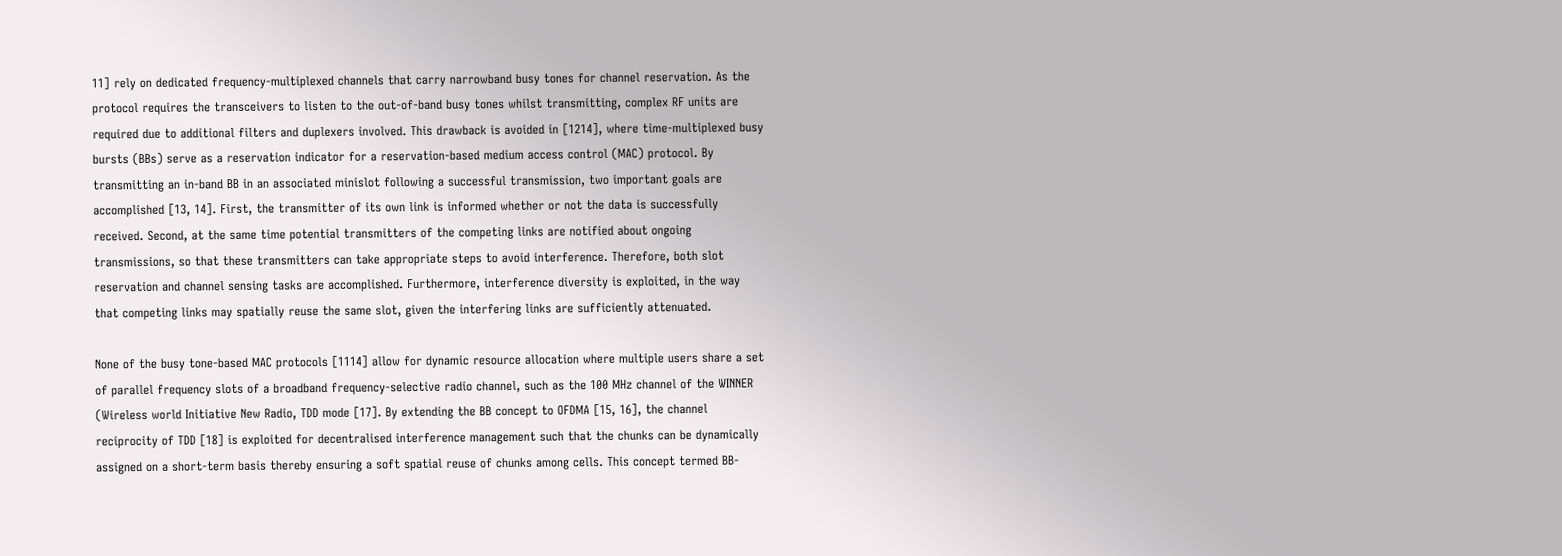11] rely on dedicated frequency-multiplexed channels that carry narrowband busy tones for channel reservation. As the protocol requires the transceivers to listen to the out-of-band busy tones whilst transmitting, complex RF units are required due to additional filters and duplexers involved. This drawback is avoided in [1214], where time-multiplexed busy bursts (BBs) serve as a reservation indicator for a reservation-based medium access control (MAC) protocol. By transmitting an in-band BB in an associated minislot following a successful transmission, two important goals are accomplished [13, 14]. First, the transmitter of its own link is informed whether or not the data is successfully received. Second, at the same time potential transmitters of the competing links are notified about ongoing transmissions, so that these transmitters can take appropriate steps to avoid interference. Therefore, both slot reservation and channel sensing tasks are accomplished. Furthermore, interference diversity is exploited, in the way that competing links may spatially reuse the same slot, given the interfering links are sufficiently attenuated.

None of the busy tone-based MAC protocols [1114] allow for dynamic resource allocation where multiple users share a set of parallel frequency slots of a broadband frequency-selective radio channel, such as the 100 MHz channel of the WINNER (Wireless world Initiative New Radio, TDD mode [17]. By extending the BB concept to OFDMA [15, 16], the channel reciprocity of TDD [18] is exploited for decentralised interference management such that the chunks can be dynamically assigned on a short-term basis thereby ensuring a soft spatial reuse of chunks among cells. This concept termed BB-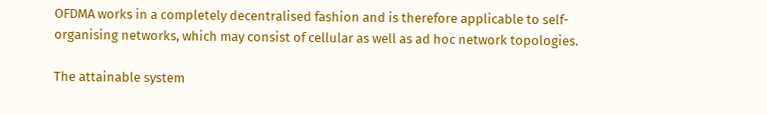OFDMA works in a completely decentralised fashion and is therefore applicable to self-organising networks, which may consist of cellular as well as ad hoc network topologies.

The attainable system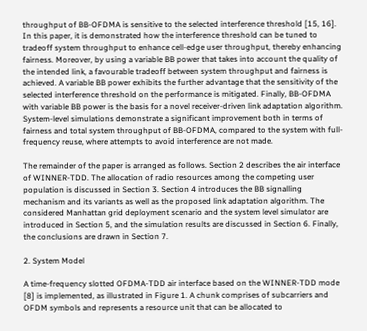throughput of BB-OFDMA is sensitive to the selected interference threshold [15, 16]. In this paper, it is demonstrated how the interference threshold can be tuned to tradeoff system throughput to enhance cell-edge user throughput, thereby enhancing fairness. Moreover, by using a variable BB power that takes into account the quality of the intended link, a favourable tradeoff between system throughput and fairness is achieved. A variable BB power exhibits the further advantage that the sensitivity of the selected interference threshold on the performance is mitigated. Finally, BB-OFDMA with variable BB power is the basis for a novel receiver-driven link adaptation algorithm. System-level simulations demonstrate a significant improvement both in terms of fairness and total system throughput of BB-OFDMA, compared to the system with full-frequency reuse, where attempts to avoid interference are not made.

The remainder of the paper is arranged as follows. Section 2 describes the air interface of WINNER-TDD. The allocation of radio resources among the competing user population is discussed in Section 3. Section 4 introduces the BB signalling mechanism and its variants as well as the proposed link adaptation algorithm. The considered Manhattan grid deployment scenario and the system level simulator are introduced in Section 5, and the simulation results are discussed in Section 6. Finally, the conclusions are drawn in Section 7.

2. System Model

A time-frequency slotted OFDMA-TDD air interface based on the WINNER-TDD mode [8] is implemented, as illustrated in Figure 1. A chunk comprises of subcarriers and OFDM symbols and represents a resource unit that can be allocated to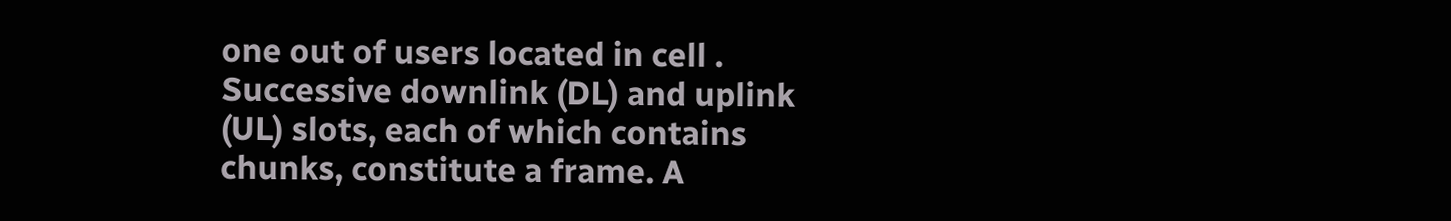one out of users located in cell . Successive downlink (DL) and uplink (UL) slots, each of which contains chunks, constitute a frame. A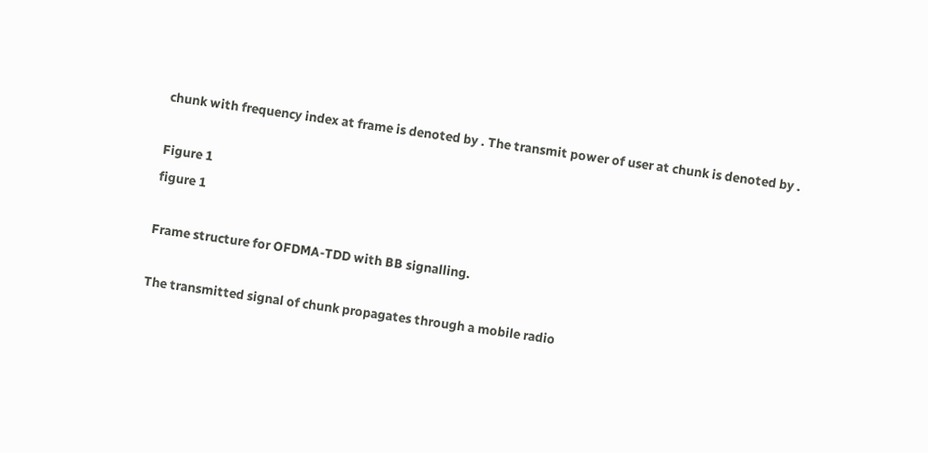chunk with frequency index at frame is denoted by . The transmit power of user at chunk is denoted by .

Figure 1
figure 1

Frame structure for OFDMA-TDD with BB signalling.

The transmitted signal of chunk propagates through a mobile radio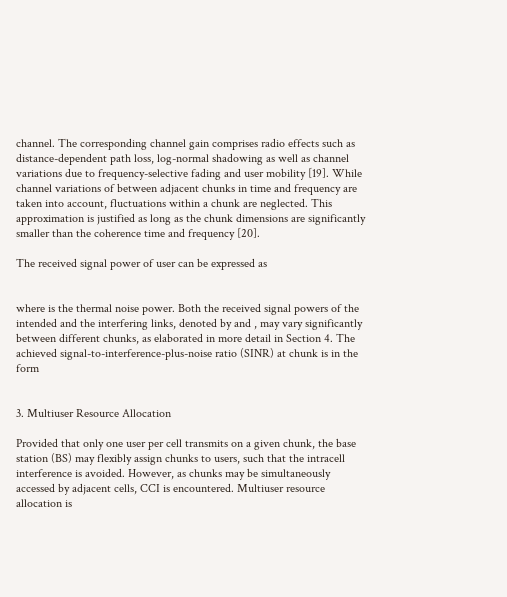channel. The corresponding channel gain comprises radio effects such as distance-dependent path loss, log-normal shadowing as well as channel variations due to frequency-selective fading and user mobility [19]. While channel variations of between adjacent chunks in time and frequency are taken into account, fluctuations within a chunk are neglected. This approximation is justified as long as the chunk dimensions are significantly smaller than the coherence time and frequency [20].

The received signal power of user can be expressed as


where is the thermal noise power. Both the received signal powers of the intended and the interfering links, denoted by and , may vary significantly between different chunks, as elaborated in more detail in Section 4. The achieved signal-to-interference-plus-noise ratio (SINR) at chunk is in the form


3. Multiuser Resource Allocation

Provided that only one user per cell transmits on a given chunk, the base station (BS) may flexibly assign chunks to users, such that the intracell interference is avoided. However, as chunks may be simultaneously accessed by adjacent cells, CCI is encountered. Multiuser resource allocation is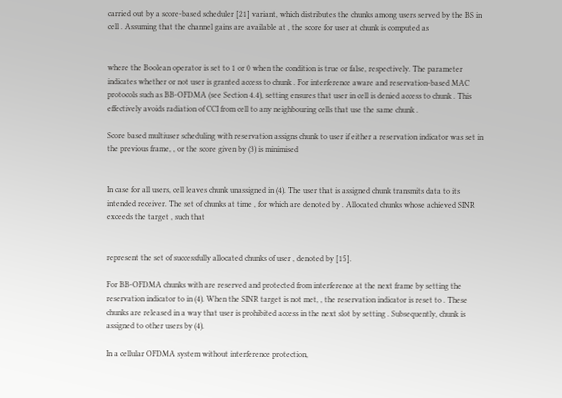carried out by a score-based scheduler [21] variant, which distributes the chunks among users served by the BS in cell . Assuming that the channel gains are available at , the score for user at chunk is computed as


where the Boolean operator is set to 1 or 0 when the condition is true or false, respectively. The parameter indicates whether or not user is granted access to chunk . For interference aware and reservation-based MAC protocols such as BB-OFDMA (see Section 4.4), setting ensures that user in cell is denied access to chunk . This effectively avoids radiation of CCI from cell to any neighbouring cells that use the same chunk .

Score based multiuser scheduling with reservation assigns chunk to user if either a reservation indicator was set in the previous frame, , or the score given by (3) is minimised


In case for all users, cell leaves chunk unassigned in (4). The user that is assigned chunk transmits data to its intended receiver. The set of chunks at time , for which are denoted by . Allocated chunks whose achieved SINR exceeds the target , such that


represent the set of successfully allocated chunks of user , denoted by [15].

For BB-OFDMA chunks with are reserved and protected from interference at the next frame by setting the reservation indicator to in (4). When the SINR target is not met, , the reservation indicator is reset to . These chunks are released in a way that user is prohibited access in the next slot by setting . Subsequently, chunk is assigned to other users by (4).

In a cellular OFDMA system without interference protection,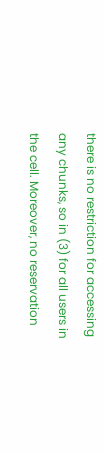there is no restriction for accessing any chunks, so in (3) for all users in the cell. Moreover, no reservation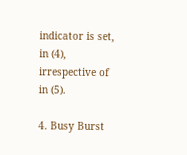indicator is set, in (4), irrespective of in (5).

4. Busy Burst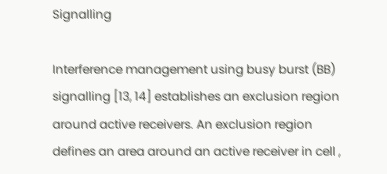Signalling

Interference management using busy burst (BB) signalling [13, 14] establishes an exclusion region around active receivers. An exclusion region defines an area around an active receiver in cell ,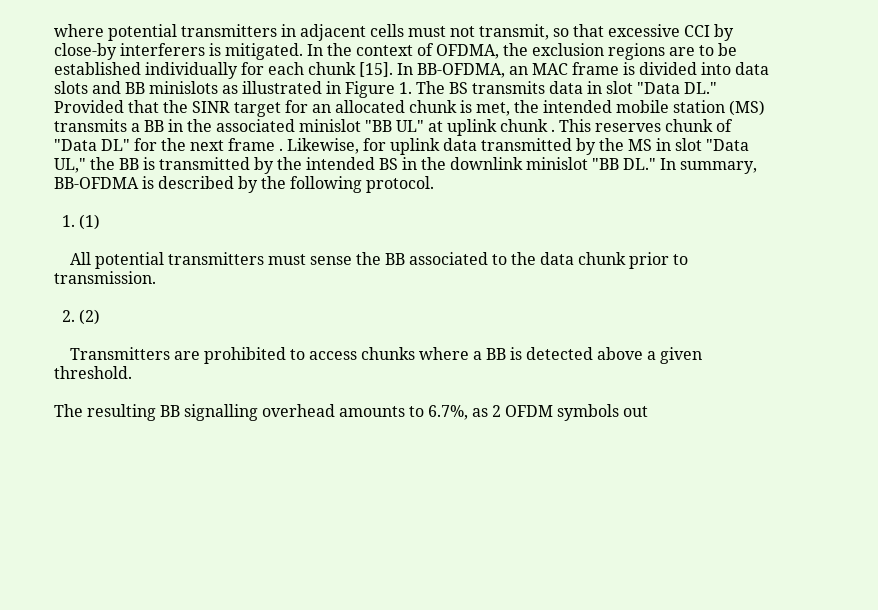where potential transmitters in adjacent cells must not transmit, so that excessive CCI by close-by interferers is mitigated. In the context of OFDMA, the exclusion regions are to be established individually for each chunk [15]. In BB-OFDMA, an MAC frame is divided into data slots and BB minislots as illustrated in Figure 1. The BS transmits data in slot "Data DL." Provided that the SINR target for an allocated chunk is met, the intended mobile station (MS) transmits a BB in the associated minislot "BB UL" at uplink chunk . This reserves chunk of "Data DL" for the next frame . Likewise, for uplink data transmitted by the MS in slot "Data UL," the BB is transmitted by the intended BS in the downlink minislot "BB DL." In summary, BB-OFDMA is described by the following protocol.

  1. (1)

    All potential transmitters must sense the BB associated to the data chunk prior to transmission.

  2. (2)

    Transmitters are prohibited to access chunks where a BB is detected above a given threshold.

The resulting BB signalling overhead amounts to 6.7%, as 2 OFDM symbols out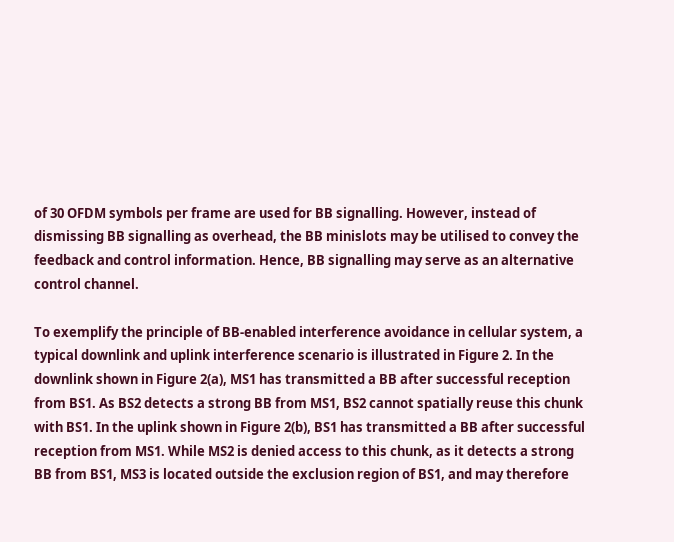of 30 OFDM symbols per frame are used for BB signalling. However, instead of dismissing BB signalling as overhead, the BB minislots may be utilised to convey the feedback and control information. Hence, BB signalling may serve as an alternative control channel.

To exemplify the principle of BB-enabled interference avoidance in cellular system, a typical downlink and uplink interference scenario is illustrated in Figure 2. In the downlink shown in Figure 2(a), MS1 has transmitted a BB after successful reception from BS1. As BS2 detects a strong BB from MS1, BS2 cannot spatially reuse this chunk with BS1. In the uplink shown in Figure 2(b), BS1 has transmitted a BB after successful reception from MS1. While MS2 is denied access to this chunk, as it detects a strong BB from BS1, MS3 is located outside the exclusion region of BS1, and may therefore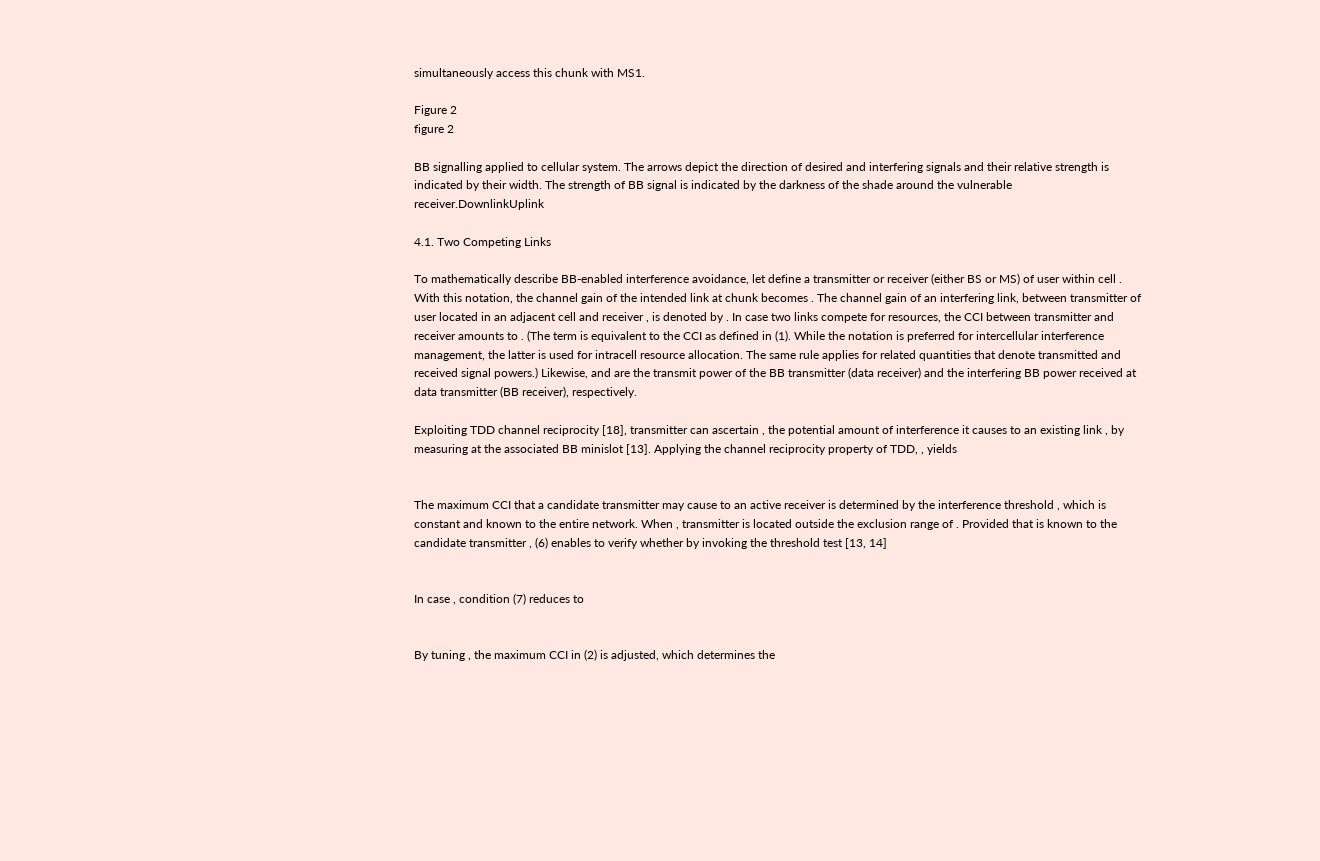simultaneously access this chunk with MS1.

Figure 2
figure 2

BB signalling applied to cellular system. The arrows depict the direction of desired and interfering signals and their relative strength is indicated by their width. The strength of BB signal is indicated by the darkness of the shade around the vulnerable receiver.DownlinkUplink

4.1. Two Competing Links

To mathematically describe BB-enabled interference avoidance, let define a transmitter or receiver (either BS or MS) of user within cell . With this notation, the channel gain of the intended link at chunk becomes . The channel gain of an interfering link, between transmitter of user located in an adjacent cell and receiver , is denoted by . In case two links compete for resources, the CCI between transmitter and receiver amounts to . (The term is equivalent to the CCI as defined in (1). While the notation is preferred for intercellular interference management, the latter is used for intracell resource allocation. The same rule applies for related quantities that denote transmitted and received signal powers.) Likewise, and are the transmit power of the BB transmitter (data receiver) and the interfering BB power received at data transmitter (BB receiver), respectively.

Exploiting TDD channel reciprocity [18], transmitter can ascertain , the potential amount of interference it causes to an existing link , by measuring at the associated BB minislot [13]. Applying the channel reciprocity property of TDD, , yields


The maximum CCI that a candidate transmitter may cause to an active receiver is determined by the interference threshold , which is constant and known to the entire network. When , transmitter is located outside the exclusion range of . Provided that is known to the candidate transmitter , (6) enables to verify whether by invoking the threshold test [13, 14]


In case , condition (7) reduces to


By tuning , the maximum CCI in (2) is adjusted, which determines the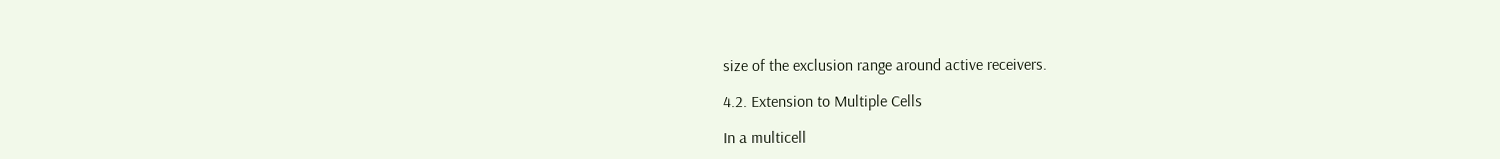size of the exclusion range around active receivers.

4.2. Extension to Multiple Cells

In a multicell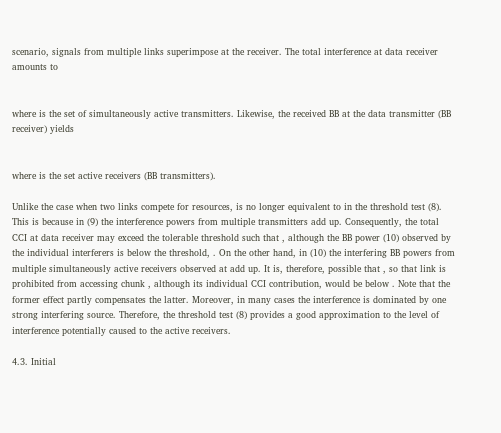scenario, signals from multiple links superimpose at the receiver. The total interference at data receiver amounts to


where is the set of simultaneously active transmitters. Likewise, the received BB at the data transmitter (BB receiver) yields


where is the set active receivers (BB transmitters).

Unlike the case when two links compete for resources, is no longer equivalent to in the threshold test (8). This is because in (9) the interference powers from multiple transmitters add up. Consequently, the total CCI at data receiver may exceed the tolerable threshold such that , although the BB power (10) observed by the individual interferers is below the threshold, . On the other hand, in (10) the interfering BB powers from multiple simultaneously active receivers observed at add up. It is, therefore, possible that , so that link is prohibited from accessing chunk , although its individual CCI contribution, would be below . Note that the former effect partly compensates the latter. Moreover, in many cases the interference is dominated by one strong interfering source. Therefore, the threshold test (8) provides a good approximation to the level of interference potentially caused to the active receivers.

4.3. Initial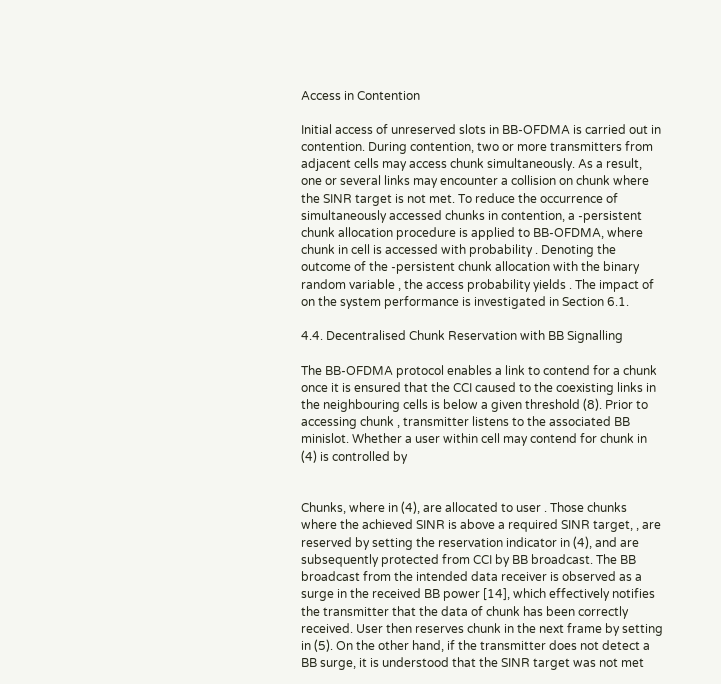Access in Contention

Initial access of unreserved slots in BB-OFDMA is carried out in contention. During contention, two or more transmitters from adjacent cells may access chunk simultaneously. As a result, one or several links may encounter a collision on chunk where the SINR target is not met. To reduce the occurrence of simultaneously accessed chunks in contention, a -persistent chunk allocation procedure is applied to BB-OFDMA, where chunk in cell is accessed with probability . Denoting the outcome of the -persistent chunk allocation with the binary random variable , the access probability yields . The impact of on the system performance is investigated in Section 6.1.

4.4. Decentralised Chunk Reservation with BB Signalling

The BB-OFDMA protocol enables a link to contend for a chunk once it is ensured that the CCI caused to the coexisting links in the neighbouring cells is below a given threshold (8). Prior to accessing chunk , transmitter listens to the associated BB minislot. Whether a user within cell may contend for chunk in (4) is controlled by


Chunks, where in (4), are allocated to user . Those chunks where the achieved SINR is above a required SINR target, , are reserved by setting the reservation indicator in (4), and are subsequently protected from CCI by BB broadcast. The BB broadcast from the intended data receiver is observed as a surge in the received BB power [14], which effectively notifies the transmitter that the data of chunk has been correctly received. User then reserves chunk in the next frame by setting in (5). On the other hand, if the transmitter does not detect a BB surge, it is understood that the SINR target was not met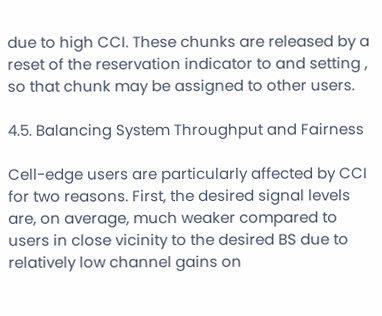due to high CCI. These chunks are released by a reset of the reservation indicator to and setting , so that chunk may be assigned to other users.

4.5. Balancing System Throughput and Fairness

Cell-edge users are particularly affected by CCI for two reasons. First, the desired signal levels are, on average, much weaker compared to users in close vicinity to the desired BS due to relatively low channel gains on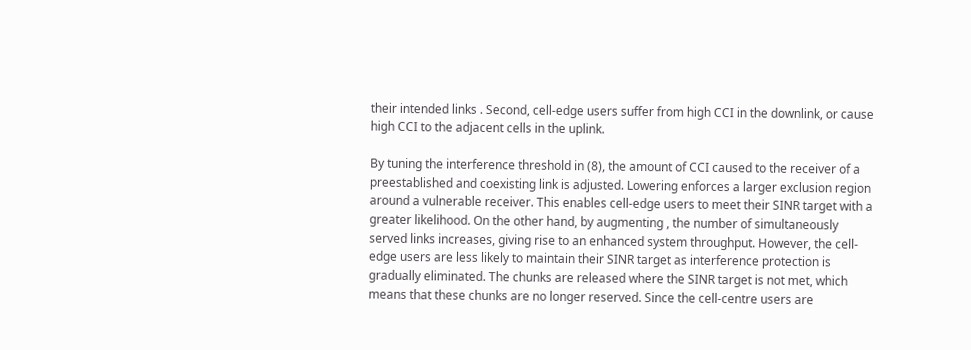their intended links . Second, cell-edge users suffer from high CCI in the downlink, or cause high CCI to the adjacent cells in the uplink.

By tuning the interference threshold in (8), the amount of CCI caused to the receiver of a preestablished and coexisting link is adjusted. Lowering enforces a larger exclusion region around a vulnerable receiver. This enables cell-edge users to meet their SINR target with a greater likelihood. On the other hand, by augmenting , the number of simultaneously served links increases, giving rise to an enhanced system throughput. However, the cell-edge users are less likely to maintain their SINR target as interference protection is gradually eliminated. The chunks are released where the SINR target is not met, which means that these chunks are no longer reserved. Since the cell-centre users are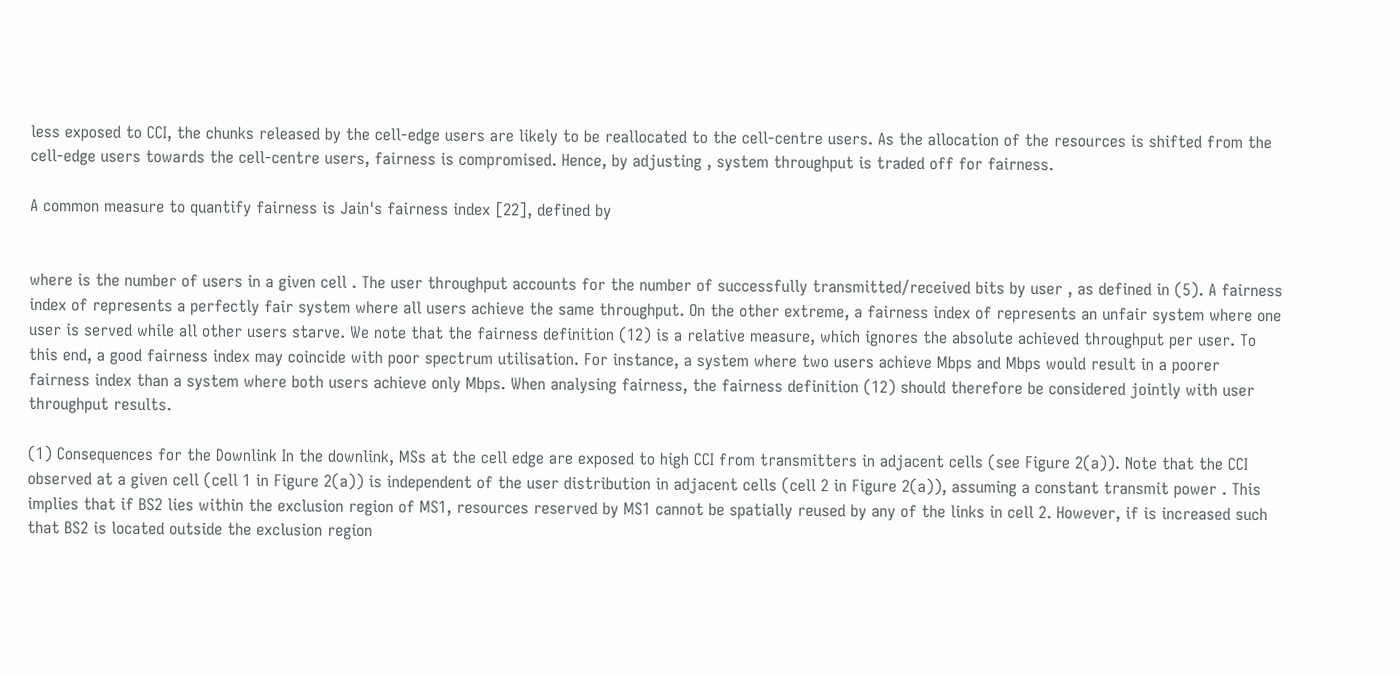less exposed to CCI, the chunks released by the cell-edge users are likely to be reallocated to the cell-centre users. As the allocation of the resources is shifted from the cell-edge users towards the cell-centre users, fairness is compromised. Hence, by adjusting , system throughput is traded off for fairness.

A common measure to quantify fairness is Jain's fairness index [22], defined by


where is the number of users in a given cell . The user throughput accounts for the number of successfully transmitted/received bits by user , as defined in (5). A fairness index of represents a perfectly fair system where all users achieve the same throughput. On the other extreme, a fairness index of represents an unfair system where one user is served while all other users starve. We note that the fairness definition (12) is a relative measure, which ignores the absolute achieved throughput per user. To this end, a good fairness index may coincide with poor spectrum utilisation. For instance, a system where two users achieve Mbps and Mbps would result in a poorer fairness index than a system where both users achieve only Mbps. When analysing fairness, the fairness definition (12) should therefore be considered jointly with user throughput results.

(1) Consequences for the Downlink In the downlink, MSs at the cell edge are exposed to high CCI from transmitters in adjacent cells (see Figure 2(a)). Note that the CCI observed at a given cell (cell 1 in Figure 2(a)) is independent of the user distribution in adjacent cells (cell 2 in Figure 2(a)), assuming a constant transmit power . This implies that if BS2 lies within the exclusion region of MS1, resources reserved by MS1 cannot be spatially reused by any of the links in cell 2. However, if is increased such that BS2 is located outside the exclusion region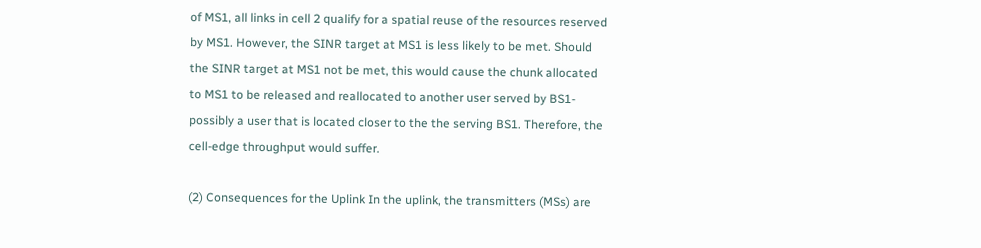of MS1, all links in cell 2 qualify for a spatial reuse of the resources reserved by MS1. However, the SINR target at MS1 is less likely to be met. Should the SINR target at MS1 not be met, this would cause the chunk allocated to MS1 to be released and reallocated to another user served by BS1- possibly a user that is located closer to the the serving BS1. Therefore, the cell-edge throughput would suffer.

(2) Consequences for the Uplink In the uplink, the transmitters (MSs) are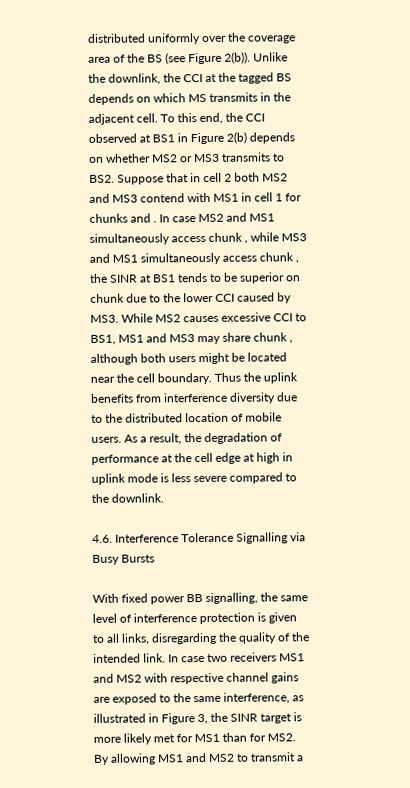distributed uniformly over the coverage area of the BS (see Figure 2(b)). Unlike the downlink, the CCI at the tagged BS depends on which MS transmits in the adjacent cell. To this end, the CCI observed at BS1 in Figure 2(b) depends on whether MS2 or MS3 transmits to BS2. Suppose that in cell 2 both MS2 and MS3 contend with MS1 in cell 1 for chunks and . In case MS2 and MS1 simultaneously access chunk , while MS3 and MS1 simultaneously access chunk , the SINR at BS1 tends to be superior on chunk due to the lower CCI caused by MS3. While MS2 causes excessive CCI to BS1, MS1 and MS3 may share chunk , although both users might be located near the cell boundary. Thus the uplink benefits from interference diversity due to the distributed location of mobile users. As a result, the degradation of performance at the cell edge at high in uplink mode is less severe compared to the downlink.

4.6. Interference Tolerance Signalling via Busy Bursts

With fixed power BB signalling, the same level of interference protection is given to all links, disregarding the quality of the intended link. In case two receivers MS1 and MS2 with respective channel gains are exposed to the same interference, as illustrated in Figure 3, the SINR target is more likely met for MS1 than for MS2. By allowing MS1 and MS2 to transmit a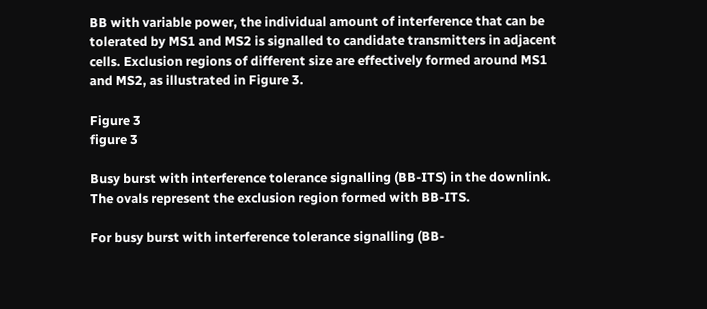BB with variable power, the individual amount of interference that can be tolerated by MS1 and MS2 is signalled to candidate transmitters in adjacent cells. Exclusion regions of different size are effectively formed around MS1 and MS2, as illustrated in Figure 3.

Figure 3
figure 3

Busy burst with interference tolerance signalling (BB-ITS) in the downlink. The ovals represent the exclusion region formed with BB-ITS.

For busy burst with interference tolerance signalling (BB-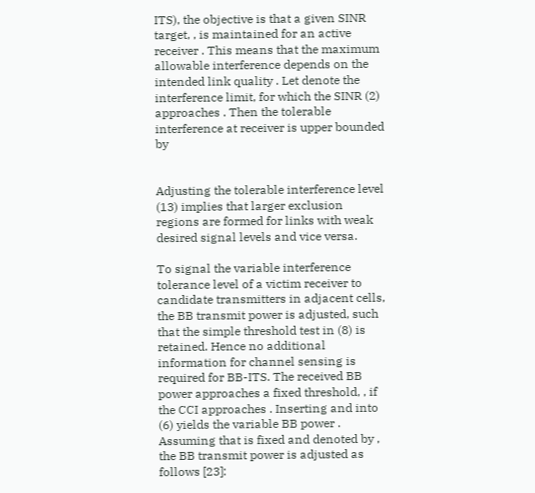ITS), the objective is that a given SINR target, , is maintained for an active receiver . This means that the maximum allowable interference depends on the intended link quality . Let denote the interference limit, for which the SINR (2) approaches . Then the tolerable interference at receiver is upper bounded by


Adjusting the tolerable interference level (13) implies that larger exclusion regions are formed for links with weak desired signal levels and vice versa.

To signal the variable interference tolerance level of a victim receiver to candidate transmitters in adjacent cells, the BB transmit power is adjusted, such that the simple threshold test in (8) is retained. Hence no additional information for channel sensing is required for BB-ITS. The received BB power approaches a fixed threshold, , if the CCI approaches . Inserting and into (6) yields the variable BB power . Assuming that is fixed and denoted by , the BB transmit power is adjusted as follows [23]: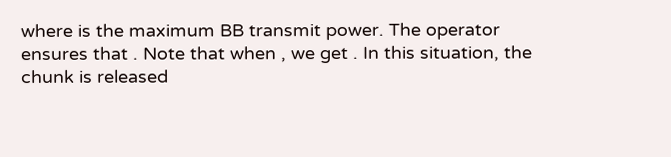where is the maximum BB transmit power. The operator ensures that . Note that when , we get . In this situation, the chunk is released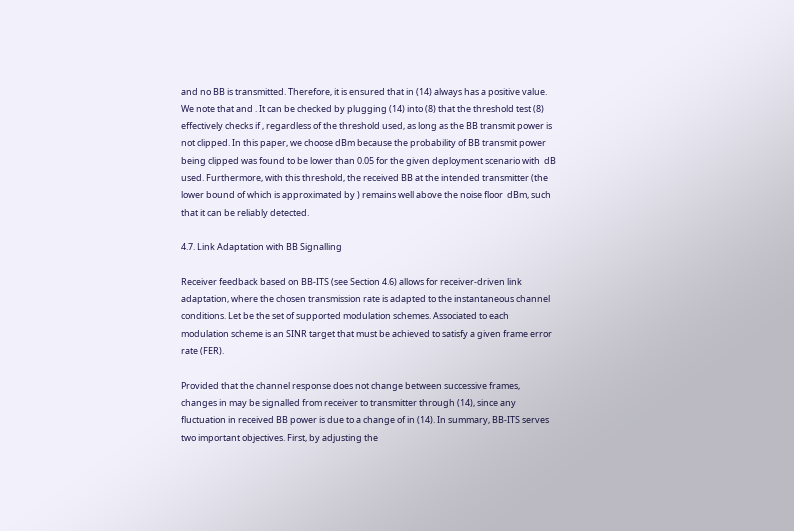and no BB is transmitted. Therefore, it is ensured that in (14) always has a positive value. We note that and . It can be checked by plugging (14) into (8) that the threshold test (8) effectively checks if , regardless of the threshold used, as long as the BB transmit power is not clipped. In this paper, we choose dBm because the probability of BB transmit power being clipped was found to be lower than 0.05 for the given deployment scenario with  dB used. Furthermore, with this threshold, the received BB at the intended transmitter (the lower bound of which is approximated by ) remains well above the noise floor  dBm, such that it can be reliably detected.

4.7. Link Adaptation with BB Signalling

Receiver feedback based on BB-ITS (see Section 4.6) allows for receiver-driven link adaptation, where the chosen transmission rate is adapted to the instantaneous channel conditions. Let be the set of supported modulation schemes. Associated to each modulation scheme is an SINR target that must be achieved to satisfy a given frame error rate (FER).

Provided that the channel response does not change between successive frames, changes in may be signalled from receiver to transmitter through (14), since any fluctuation in received BB power is due to a change of in (14). In summary, BB-ITS serves two important objectives. First, by adjusting the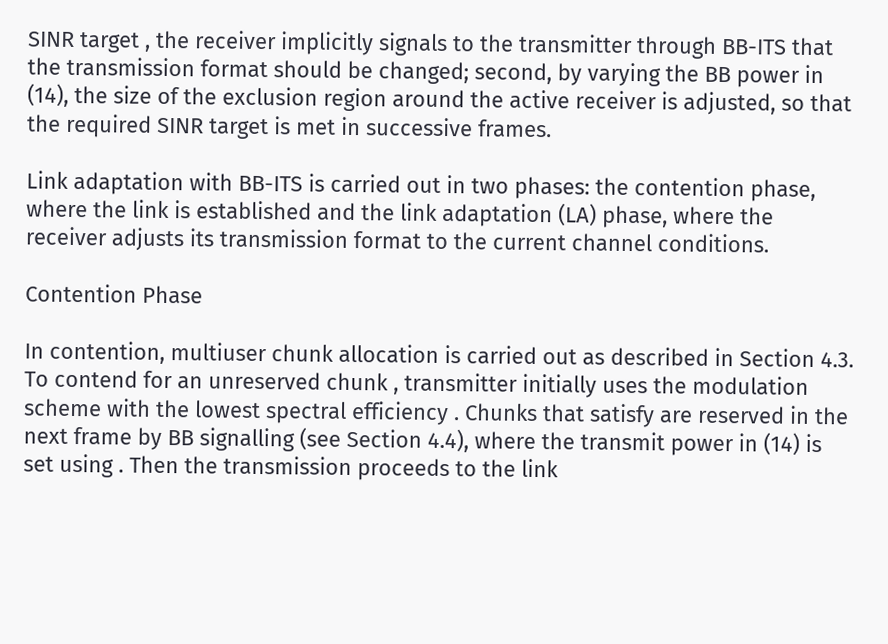SINR target , the receiver implicitly signals to the transmitter through BB-ITS that the transmission format should be changed; second, by varying the BB power in (14), the size of the exclusion region around the active receiver is adjusted, so that the required SINR target is met in successive frames.

Link adaptation with BB-ITS is carried out in two phases: the contention phase, where the link is established and the link adaptation (LA) phase, where the receiver adjusts its transmission format to the current channel conditions.

Contention Phase

In contention, multiuser chunk allocation is carried out as described in Section 4.3. To contend for an unreserved chunk , transmitter initially uses the modulation scheme with the lowest spectral efficiency . Chunks that satisfy are reserved in the next frame by BB signalling (see Section 4.4), where the transmit power in (14) is set using . Then the transmission proceeds to the link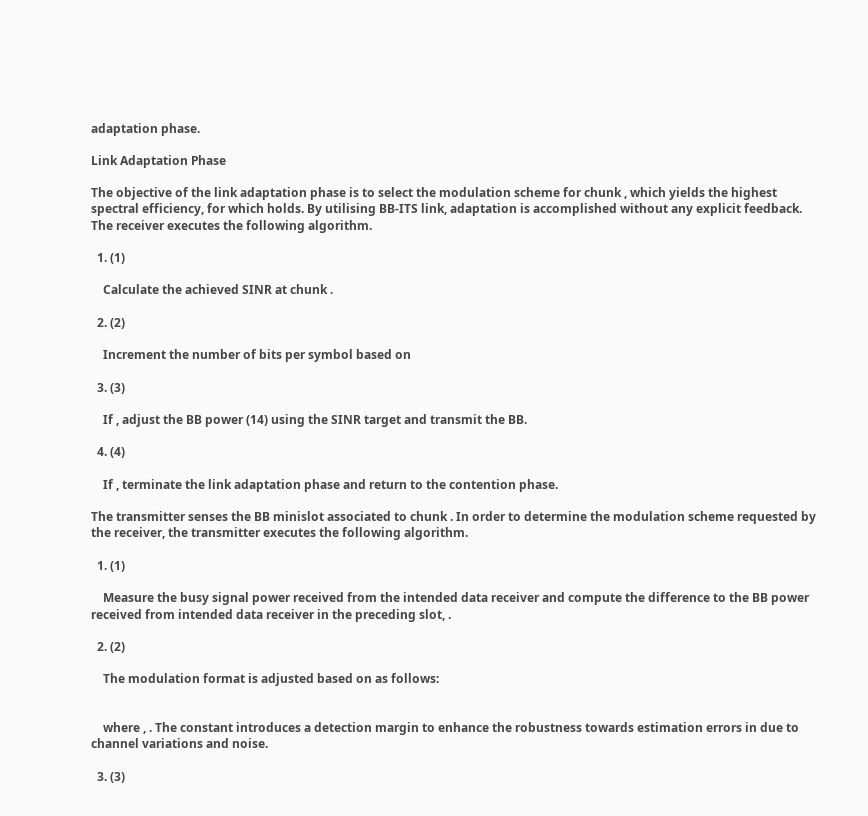adaptation phase.

Link Adaptation Phase

The objective of the link adaptation phase is to select the modulation scheme for chunk , which yields the highest spectral efficiency, for which holds. By utilising BB-ITS link, adaptation is accomplished without any explicit feedback. The receiver executes the following algorithm.

  1. (1)

    Calculate the achieved SINR at chunk .

  2. (2)

    Increment the number of bits per symbol based on

  3. (3)

    If , adjust the BB power (14) using the SINR target and transmit the BB.

  4. (4)

    If , terminate the link adaptation phase and return to the contention phase.

The transmitter senses the BB minislot associated to chunk . In order to determine the modulation scheme requested by the receiver, the transmitter executes the following algorithm.

  1. (1)

    Measure the busy signal power received from the intended data receiver and compute the difference to the BB power received from intended data receiver in the preceding slot, .

  2. (2)

    The modulation format is adjusted based on as follows:


    where , . The constant introduces a detection margin to enhance the robustness towards estimation errors in due to channel variations and noise.

  3. (3)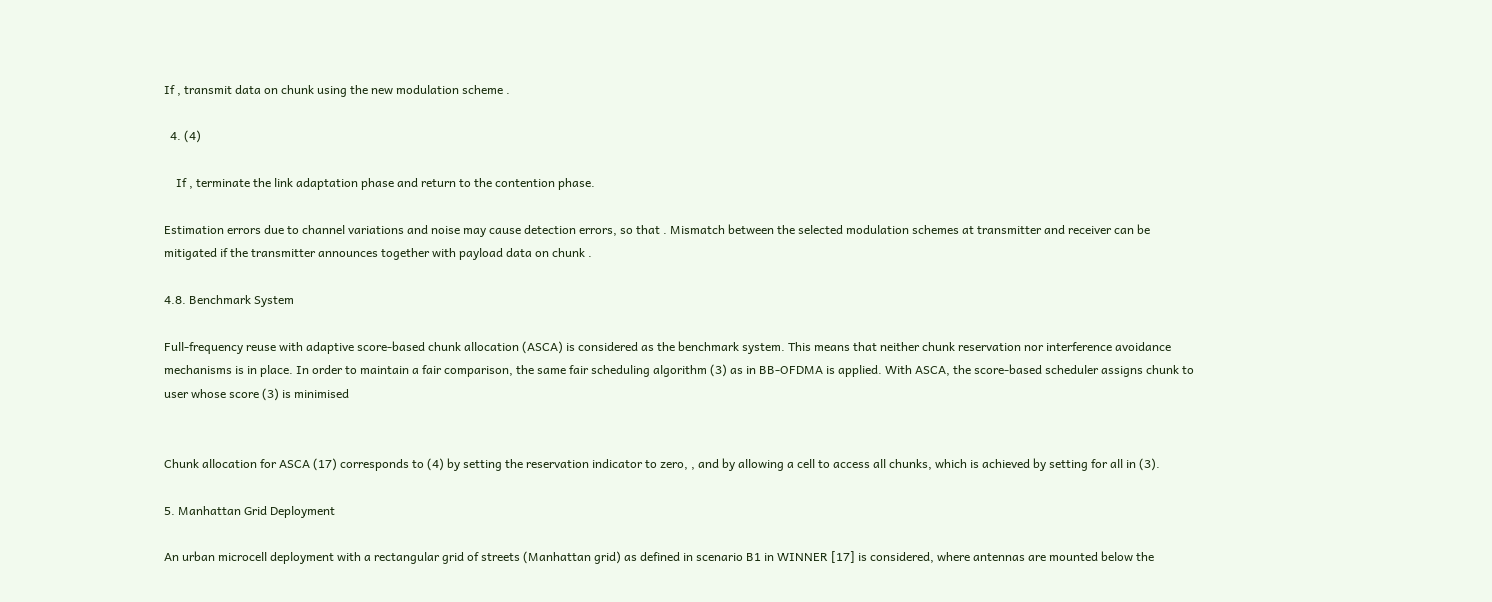If , transmit data on chunk using the new modulation scheme .

  4. (4)

    If , terminate the link adaptation phase and return to the contention phase.

Estimation errors due to channel variations and noise may cause detection errors, so that . Mismatch between the selected modulation schemes at transmitter and receiver can be mitigated if the transmitter announces together with payload data on chunk .

4.8. Benchmark System

Full-frequency reuse with adaptive score-based chunk allocation (ASCA) is considered as the benchmark system. This means that neither chunk reservation nor interference avoidance mechanisms is in place. In order to maintain a fair comparison, the same fair scheduling algorithm (3) as in BB-OFDMA is applied. With ASCA, the score-based scheduler assigns chunk to user whose score (3) is minimised


Chunk allocation for ASCA (17) corresponds to (4) by setting the reservation indicator to zero, , and by allowing a cell to access all chunks, which is achieved by setting for all in (3).

5. Manhattan Grid Deployment

An urban microcell deployment with a rectangular grid of streets (Manhattan grid) as defined in scenario B1 in WINNER [17] is considered, where antennas are mounted below the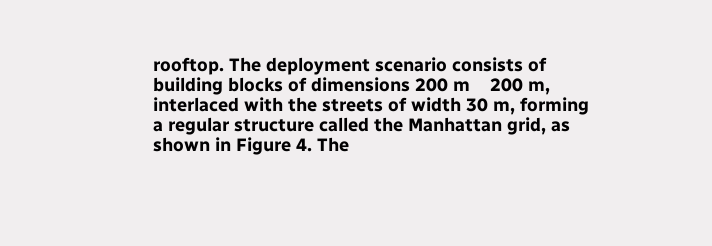rooftop. The deployment scenario consists of building blocks of dimensions 200 m    200 m, interlaced with the streets of width 30 m, forming a regular structure called the Manhattan grid, as shown in Figure 4. The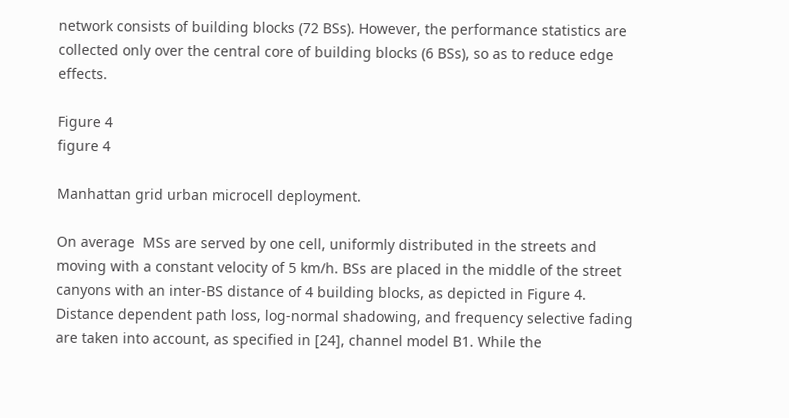network consists of building blocks (72 BSs). However, the performance statistics are collected only over the central core of building blocks (6 BSs), so as to reduce edge effects.

Figure 4
figure 4

Manhattan grid urban microcell deployment.

On average  MSs are served by one cell, uniformly distributed in the streets and moving with a constant velocity of 5 km/h. BSs are placed in the middle of the street canyons with an inter-BS distance of 4 building blocks, as depicted in Figure 4. Distance dependent path loss, log-normal shadowing, and frequency selective fading are taken into account, as specified in [24], channel model B1. While the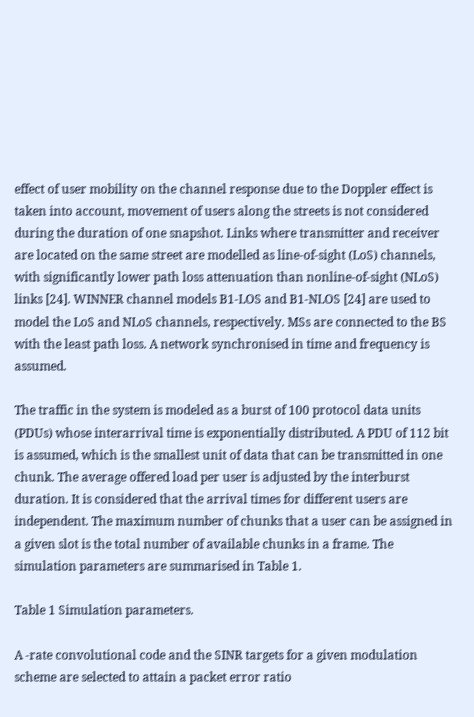effect of user mobility on the channel response due to the Doppler effect is taken into account, movement of users along the streets is not considered during the duration of one snapshot. Links where transmitter and receiver are located on the same street are modelled as line-of-sight (LoS) channels, with significantly lower path loss attenuation than nonline-of-sight (NLoS) links [24]. WINNER channel models B1-LOS and B1-NLOS [24] are used to model the LoS and NLoS channels, respectively. MSs are connected to the BS with the least path loss. A network synchronised in time and frequency is assumed.

The traffic in the system is modeled as a burst of 100 protocol data units (PDUs) whose interarrival time is exponentially distributed. A PDU of 112 bit is assumed, which is the smallest unit of data that can be transmitted in one chunk. The average offered load per user is adjusted by the interburst duration. It is considered that the arrival times for different users are independent. The maximum number of chunks that a user can be assigned in a given slot is the total number of available chunks in a frame. The simulation parameters are summarised in Table 1.

Table 1 Simulation parameters.

A -rate convolutional code and the SINR targets for a given modulation scheme are selected to attain a packet error ratio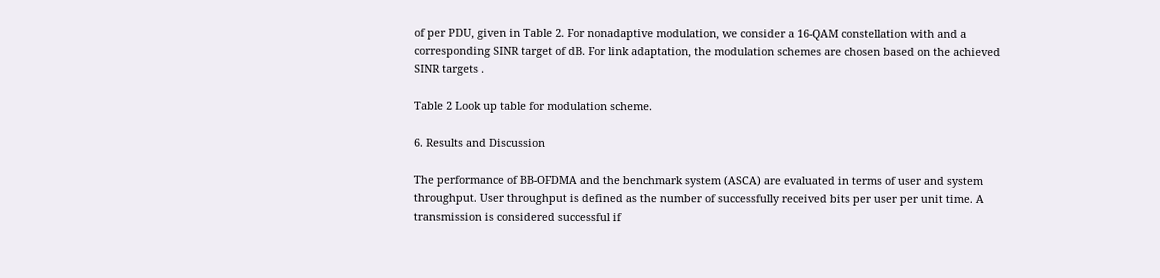of per PDU, given in Table 2. For nonadaptive modulation, we consider a 16-QAM constellation with and a corresponding SINR target of dB. For link adaptation, the modulation schemes are chosen based on the achieved SINR targets .

Table 2 Look up table for modulation scheme.

6. Results and Discussion

The performance of BB-OFDMA and the benchmark system (ASCA) are evaluated in terms of user and system throughput. User throughput is defined as the number of successfully received bits per user per unit time. A transmission is considered successful if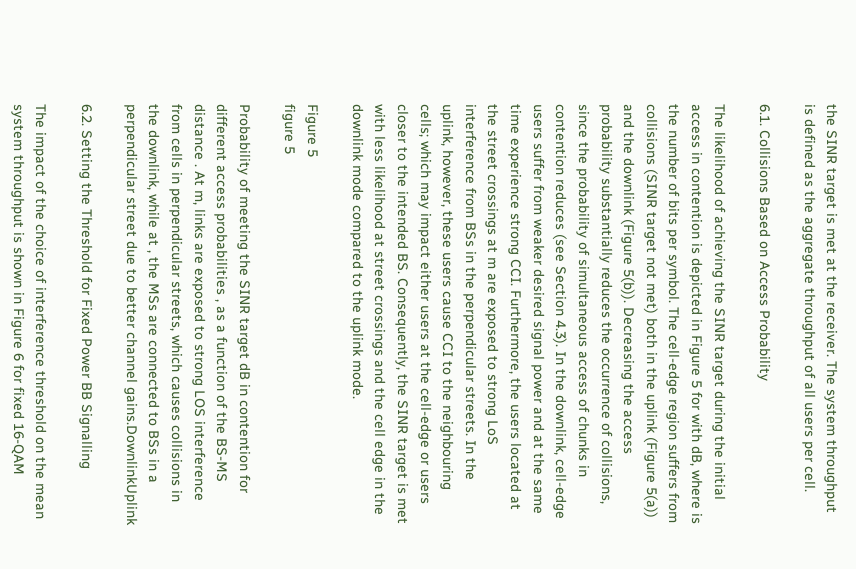the SINR target is met at the receiver. The system throughput is defined as the aggregate throughput of all users per cell.

6.1. Collisions Based on Access Probability

The likelihood of achieving the SINR target during the initial access in contention is depicted in Figure 5 for with dB, where is the number of bits per symbol. The cell-edge region suffers from collisions (SINR target not met) both in the uplink (Figure 5(a)) and the downlink (Figure 5(b)). Decreasing the access probability substantially reduces the occurrence of collisions, since the probability of simultaneous access of chunks in contention reduces (see Section 4.3). In the downlink, cell-edge users suffer from weaker desired signal power and at the same time experience strong CCI. Furthermore, the users located at the street crossings at m are exposed to strong LoS interference from BSs in the perpendicular streets. In the uplink, however, these users cause CCI to the neighbouring cells; which may impact either users at the cell-edge or users closer to the intended BS. Consequently, the SINR target is met with less likelihood at street crossings and the cell edge in the downlink mode compared to the uplink mode.

Figure 5
figure 5

Probability of meeting the SINR target dB in contention for different access probabilities , as a function of the BS-MS distance . At m, links are exposed to strong LOS interference from cells in perpendicular streets, which causes collisions in the downlink, while at , the MSs are connected to BSs in a perpendicular street due to better channel gains.DownlinkUplink

6.2. Setting the Threshold for Fixed Power BB Signalling

The impact of the choice of interference threshold on the mean system throughput is shown in Figure 6 for fixed 16-QAM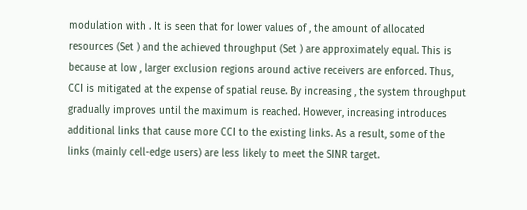modulation with . It is seen that for lower values of , the amount of allocated resources (Set ) and the achieved throughput (Set ) are approximately equal. This is because at low , larger exclusion regions around active receivers are enforced. Thus, CCI is mitigated at the expense of spatial reuse. By increasing , the system throughput gradually improves until the maximum is reached. However, increasing introduces additional links that cause more CCI to the existing links. As a result, some of the links (mainly cell-edge users) are less likely to meet the SINR target.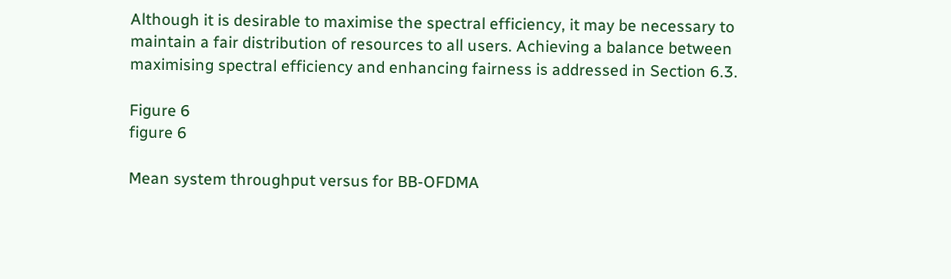Although it is desirable to maximise the spectral efficiency, it may be necessary to maintain a fair distribution of resources to all users. Achieving a balance between maximising spectral efficiency and enhancing fairness is addressed in Section 6.3.

Figure 6
figure 6

Mean system throughput versus for BB-OFDMA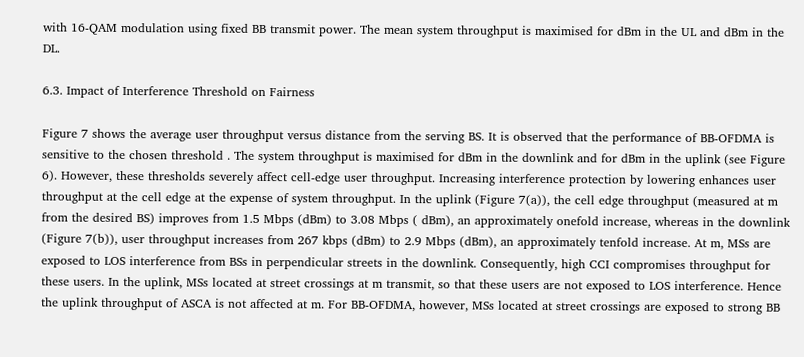with 16-QAM modulation using fixed BB transmit power. The mean system throughput is maximised for dBm in the UL and dBm in the DL.

6.3. Impact of Interference Threshold on Fairness

Figure 7 shows the average user throughput versus distance from the serving BS. It is observed that the performance of BB-OFDMA is sensitive to the chosen threshold . The system throughput is maximised for dBm in the downlink and for dBm in the uplink (see Figure 6). However, these thresholds severely affect cell-edge user throughput. Increasing interference protection by lowering enhances user throughput at the cell edge at the expense of system throughput. In the uplink (Figure 7(a)), the cell edge throughput (measured at m from the desired BS) improves from 1.5 Mbps (dBm) to 3.08 Mbps ( dBm), an approximately onefold increase, whereas in the downlink (Figure 7(b)), user throughput increases from 267 kbps (dBm) to 2.9 Mbps (dBm), an approximately tenfold increase. At m, MSs are exposed to LOS interference from BSs in perpendicular streets in the downlink. Consequently, high CCI compromises throughput for these users. In the uplink, MSs located at street crossings at m transmit, so that these users are not exposed to LOS interference. Hence the uplink throughput of ASCA is not affected at m. For BB-OFDMA, however, MSs located at street crossings are exposed to strong BB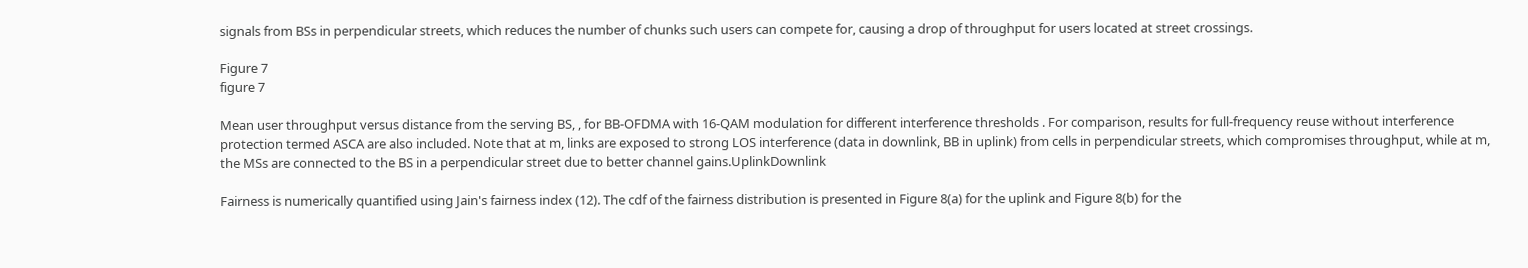signals from BSs in perpendicular streets, which reduces the number of chunks such users can compete for, causing a drop of throughput for users located at street crossings.

Figure 7
figure 7

Mean user throughput versus distance from the serving BS, , for BB-OFDMA with 16-QAM modulation for different interference thresholds . For comparison, results for full-frequency reuse without interference protection termed ASCA are also included. Note that at m, links are exposed to strong LOS interference (data in downlink, BB in uplink) from cells in perpendicular streets, which compromises throughput, while at m, the MSs are connected to the BS in a perpendicular street due to better channel gains.UplinkDownlink

Fairness is numerically quantified using Jain's fairness index (12). The cdf of the fairness distribution is presented in Figure 8(a) for the uplink and Figure 8(b) for the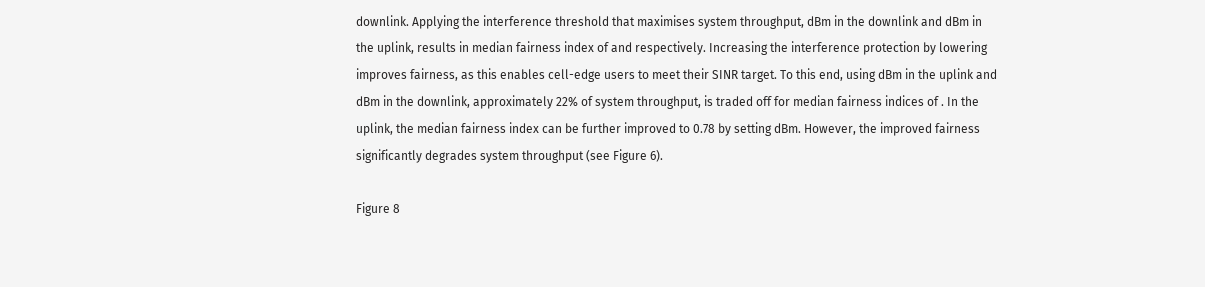downlink. Applying the interference threshold that maximises system throughput, dBm in the downlink and dBm in the uplink, results in median fairness index of and respectively. Increasing the interference protection by lowering improves fairness, as this enables cell-edge users to meet their SINR target. To this end, using dBm in the uplink and dBm in the downlink, approximately 22% of system throughput, is traded off for median fairness indices of . In the uplink, the median fairness index can be further improved to 0.78 by setting dBm. However, the improved fairness significantly degrades system throughput (see Figure 6).

Figure 8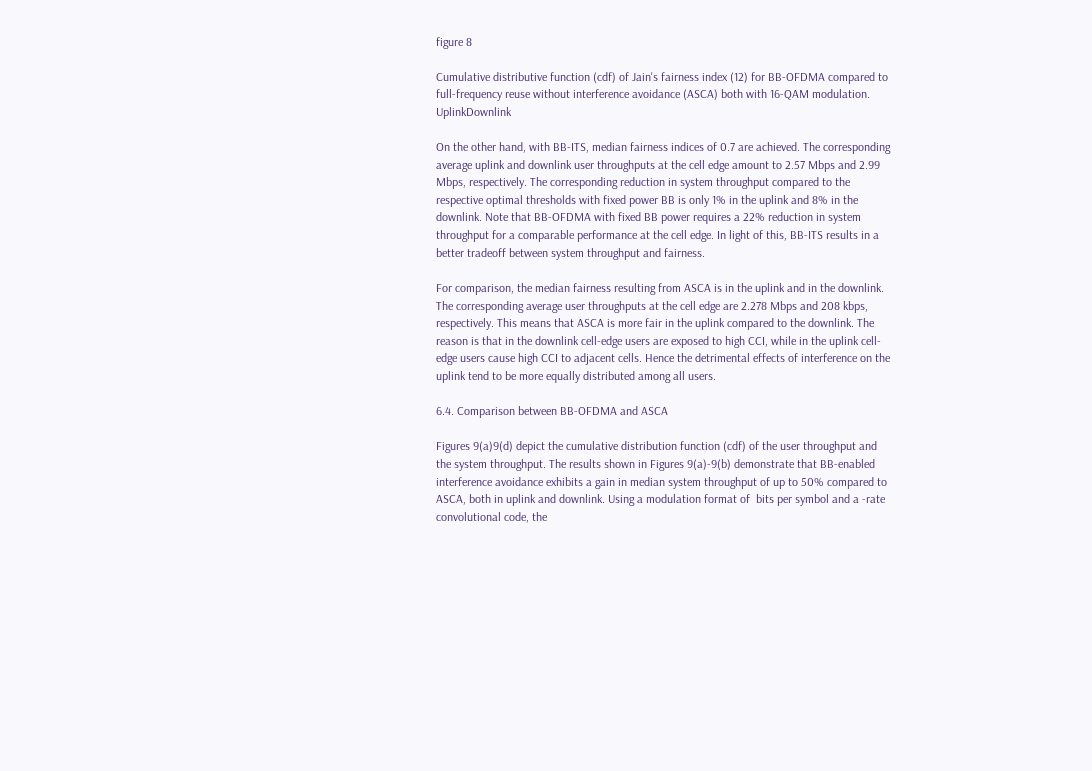figure 8

Cumulative distributive function (cdf) of Jain's fairness index (12) for BB-OFDMA compared to full-frequency reuse without interference avoidance (ASCA) both with 16-QAM modulation. UplinkDownlink

On the other hand, with BB-ITS, median fairness indices of 0.7 are achieved. The corresponding average uplink and downlink user throughputs at the cell edge amount to 2.57 Mbps and 2.99 Mbps, respectively. The corresponding reduction in system throughput compared to the respective optimal thresholds with fixed power BB is only 1% in the uplink and 8% in the downlink. Note that BB-OFDMA with fixed BB power requires a 22% reduction in system throughput for a comparable performance at the cell edge. In light of this, BB-ITS results in a better tradeoff between system throughput and fairness.

For comparison, the median fairness resulting from ASCA is in the uplink and in the downlink. The corresponding average user throughputs at the cell edge are 2.278 Mbps and 208 kbps, respectively. This means that ASCA is more fair in the uplink compared to the downlink. The reason is that in the downlink cell-edge users are exposed to high CCI, while in the uplink cell-edge users cause high CCI to adjacent cells. Hence the detrimental effects of interference on the uplink tend to be more equally distributed among all users.

6.4. Comparison between BB-OFDMA and ASCA

Figures 9(a)9(d) depict the cumulative distribution function (cdf) of the user throughput and the system throughput. The results shown in Figures 9(a)-9(b) demonstrate that BB-enabled interference avoidance exhibits a gain in median system throughput of up to 50% compared to ASCA, both in uplink and downlink. Using a modulation format of  bits per symbol and a -rate convolutional code, the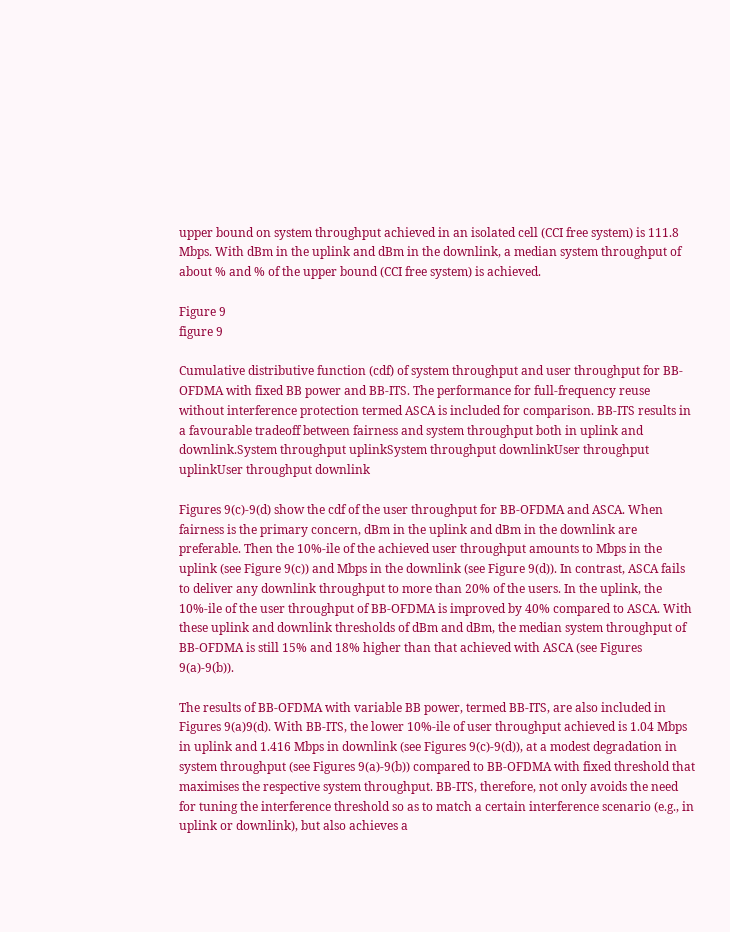upper bound on system throughput achieved in an isolated cell (CCI free system) is 111.8 Mbps. With dBm in the uplink and dBm in the downlink, a median system throughput of about % and % of the upper bound (CCI free system) is achieved.

Figure 9
figure 9

Cumulative distributive function (cdf) of system throughput and user throughput for BB-OFDMA with fixed BB power and BB-ITS. The performance for full-frequency reuse without interference protection termed ASCA is included for comparison. BB-ITS results in a favourable tradeoff between fairness and system throughput both in uplink and downlink.System throughput uplinkSystem throughput downlinkUser throughput uplinkUser throughput downlink

Figures 9(c)-9(d) show the cdf of the user throughput for BB-OFDMA and ASCA. When fairness is the primary concern, dBm in the uplink and dBm in the downlink are preferable. Then the 10%-ile of the achieved user throughput amounts to Mbps in the uplink (see Figure 9(c)) and Mbps in the downlink (see Figure 9(d)). In contrast, ASCA fails to deliver any downlink throughput to more than 20% of the users. In the uplink, the 10%-ile of the user throughput of BB-OFDMA is improved by 40% compared to ASCA. With these uplink and downlink thresholds of dBm and dBm, the median system throughput of BB-OFDMA is still 15% and 18% higher than that achieved with ASCA (see Figures 9(a)-9(b)).

The results of BB-OFDMA with variable BB power, termed BB-ITS, are also included in Figures 9(a)9(d). With BB-ITS, the lower 10%-ile of user throughput achieved is 1.04 Mbps in uplink and 1.416 Mbps in downlink (see Figures 9(c)-9(d)), at a modest degradation in system throughput (see Figures 9(a)-9(b)) compared to BB-OFDMA with fixed threshold that maximises the respective system throughput. BB-ITS, therefore, not only avoids the need for tuning the interference threshold so as to match a certain interference scenario (e.g., in uplink or downlink), but also achieves a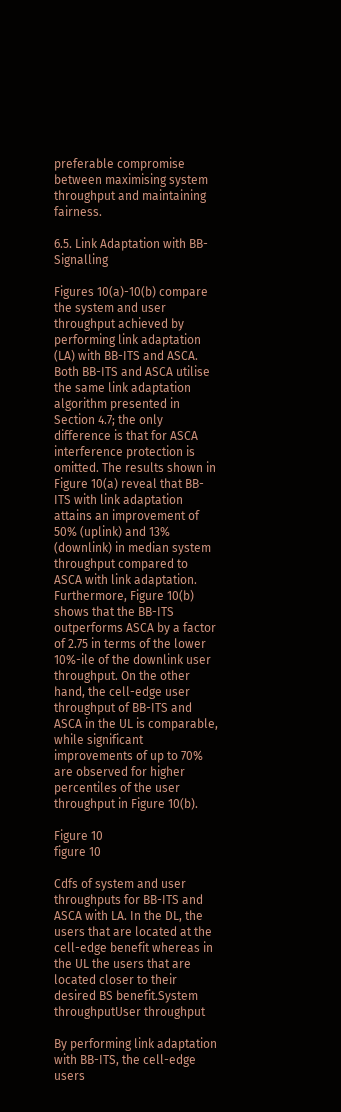preferable compromise between maximising system throughput and maintaining fairness.

6.5. Link Adaptation with BB-Signalling

Figures 10(a)-10(b) compare the system and user throughput achieved by performing link adaptation (LA) with BB-ITS and ASCA. Both BB-ITS and ASCA utilise the same link adaptation algorithm presented in Section 4.7; the only difference is that for ASCA interference protection is omitted. The results shown in Figure 10(a) reveal that BB-ITS with link adaptation attains an improvement of 50% (uplink) and 13% (downlink) in median system throughput compared to ASCA with link adaptation. Furthermore, Figure 10(b) shows that the BB-ITS outperforms ASCA by a factor of 2.75 in terms of the lower 10%-ile of the downlink user throughput. On the other hand, the cell-edge user throughput of BB-ITS and ASCA in the UL is comparable, while significant improvements of up to 70% are observed for higher percentiles of the user throughput in Figure 10(b).

Figure 10
figure 10

Cdfs of system and user throughputs for BB-ITS and ASCA with LA. In the DL, the users that are located at the cell-edge benefit whereas in the UL the users that are located closer to their desired BS benefit.System throughputUser throughput

By performing link adaptation with BB-ITS, the cell-edge users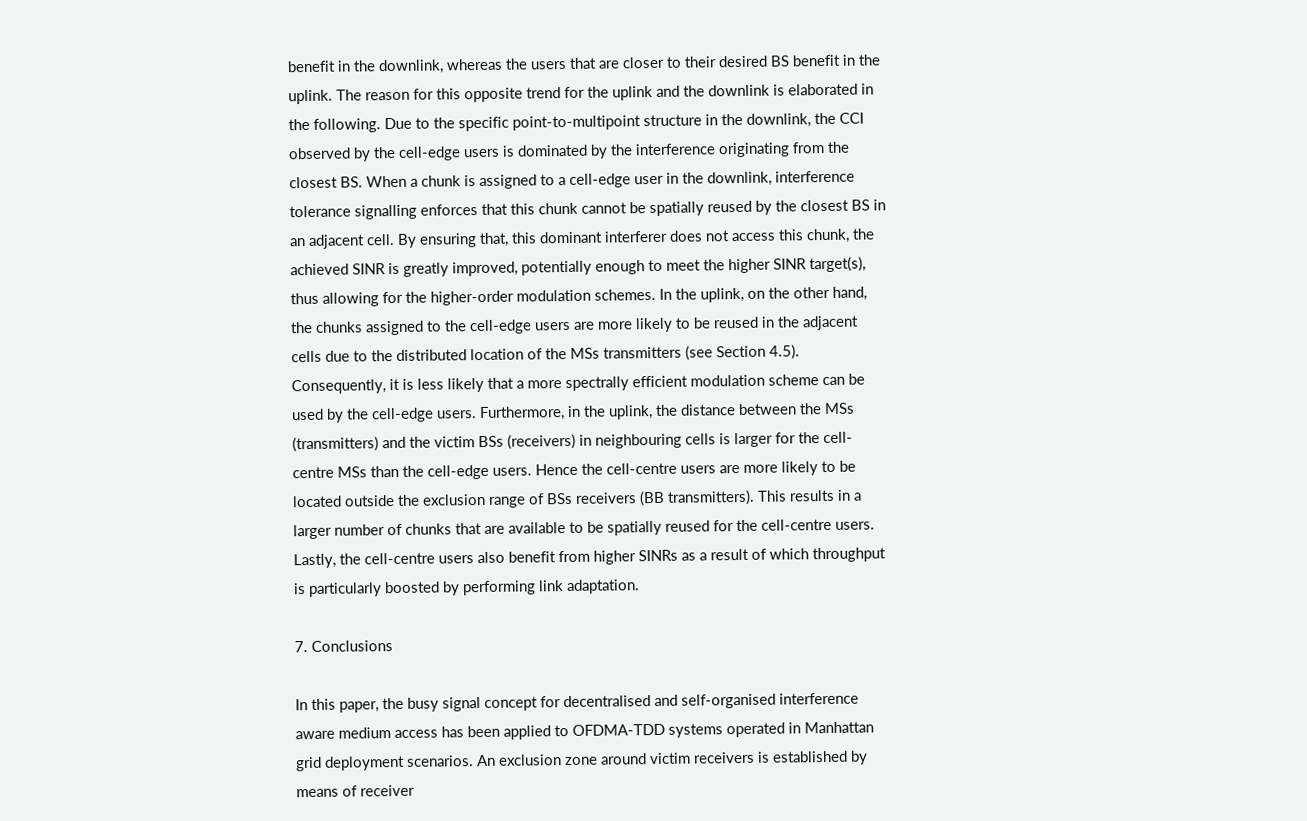benefit in the downlink, whereas the users that are closer to their desired BS benefit in the uplink. The reason for this opposite trend for the uplink and the downlink is elaborated in the following. Due to the specific point-to-multipoint structure in the downlink, the CCI observed by the cell-edge users is dominated by the interference originating from the closest BS. When a chunk is assigned to a cell-edge user in the downlink, interference tolerance signalling enforces that this chunk cannot be spatially reused by the closest BS in an adjacent cell. By ensuring that, this dominant interferer does not access this chunk, the achieved SINR is greatly improved, potentially enough to meet the higher SINR target(s), thus allowing for the higher-order modulation schemes. In the uplink, on the other hand, the chunks assigned to the cell-edge users are more likely to be reused in the adjacent cells due to the distributed location of the MSs transmitters (see Section 4.5). Consequently, it is less likely that a more spectrally efficient modulation scheme can be used by the cell-edge users. Furthermore, in the uplink, the distance between the MSs (transmitters) and the victim BSs (receivers) in neighbouring cells is larger for the cell-centre MSs than the cell-edge users. Hence the cell-centre users are more likely to be located outside the exclusion range of BSs receivers (BB transmitters). This results in a larger number of chunks that are available to be spatially reused for the cell-centre users. Lastly, the cell-centre users also benefit from higher SINRs as a result of which throughput is particularly boosted by performing link adaptation.

7. Conclusions

In this paper, the busy signal concept for decentralised and self-organised interference aware medium access has been applied to OFDMA-TDD systems operated in Manhattan grid deployment scenarios. An exclusion zone around victim receivers is established by means of receiver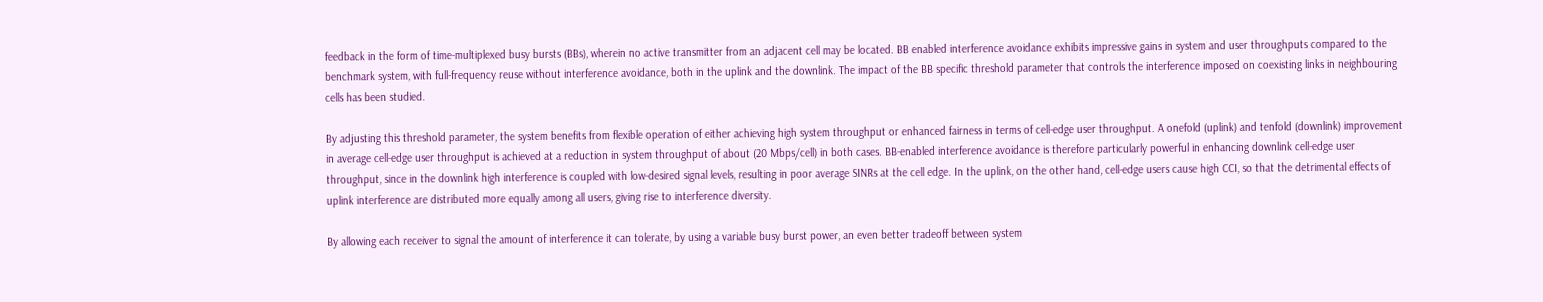feedback in the form of time-multiplexed busy bursts (BBs), wherein no active transmitter from an adjacent cell may be located. BB enabled interference avoidance exhibits impressive gains in system and user throughputs compared to the benchmark system, with full-frequency reuse without interference avoidance, both in the uplink and the downlink. The impact of the BB specific threshold parameter that controls the interference imposed on coexisting links in neighbouring cells has been studied.

By adjusting this threshold parameter, the system benefits from flexible operation of either achieving high system throughput or enhanced fairness in terms of cell-edge user throughput. A onefold (uplink) and tenfold (downlink) improvement in average cell-edge user throughput is achieved at a reduction in system throughput of about (20 Mbps/cell) in both cases. BB-enabled interference avoidance is therefore particularly powerful in enhancing downlink cell-edge user throughput, since in the downlink high interference is coupled with low-desired signal levels, resulting in poor average SINRs at the cell edge. In the uplink, on the other hand, cell-edge users cause high CCI, so that the detrimental effects of uplink interference are distributed more equally among all users, giving rise to interference diversity.

By allowing each receiver to signal the amount of interference it can tolerate, by using a variable busy burst power, an even better tradeoff between system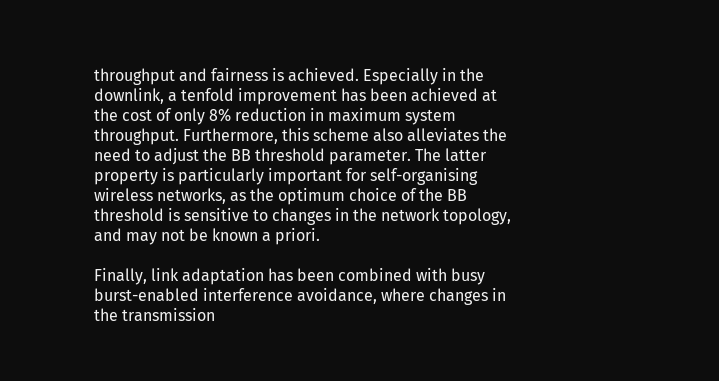throughput and fairness is achieved. Especially in the downlink, a tenfold improvement has been achieved at the cost of only 8% reduction in maximum system throughput. Furthermore, this scheme also alleviates the need to adjust the BB threshold parameter. The latter property is particularly important for self-organising wireless networks, as the optimum choice of the BB threshold is sensitive to changes in the network topology, and may not be known a priori.

Finally, link adaptation has been combined with busy burst-enabled interference avoidance, where changes in the transmission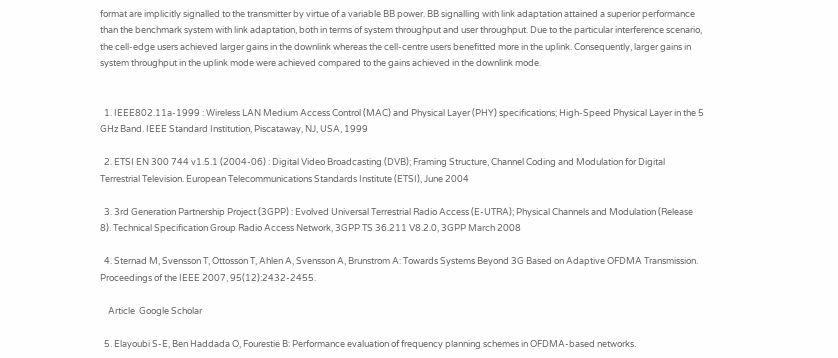format are implicitly signalled to the transmitter by virtue of a variable BB power. BB signalling with link adaptation attained a superior performance than the benchmark system with link adaptation, both in terms of system throughput and user throughput. Due to the particular interference scenario, the cell-edge users achieved larger gains in the downlink whereas the cell-centre users benefitted more in the uplink. Consequently, larger gains in system throughput in the uplink mode were achieved compared to the gains achieved in the downlink mode.


  1. IEEE802.11a-1999 : Wireless LAN Medium Access Control (MAC) and Physical Layer (PHY) specifications; High-Speed Physical Layer in the 5 GHz Band. IEEE Standard Institution, Piscataway, NJ, USA, 1999

  2. ETSI EN 300 744 v1.5.1 (2004-06) : Digital Video Broadcasting (DVB); Framing Structure, Channel Coding and Modulation for Digital Terrestrial Television. European Telecommunications Standards Institute (ETSI), June 2004

  3. 3rd Generation Partnership Project (3GPP) : Evolved Universal Terrestrial Radio Access (E-UTRA); Physical Channels and Modulation (Release 8). Technical Specification Group Radio Access Network, 3GPP TS 36.211 V8.2.0, 3GPP March 2008

  4. Sternad M, Svensson T, Ottosson T, Ahlen A, Svensson A, Brunstrom A: Towards Systems Beyond 3G Based on Adaptive OFDMA Transmission. Proceedings of the IEEE 2007, 95(12):2432-2455.

    Article  Google Scholar

  5. Elayoubi S-E, Ben Haddada O, Fourestie B: Performance evaluation of frequency planning schemes in OFDMA-based networks.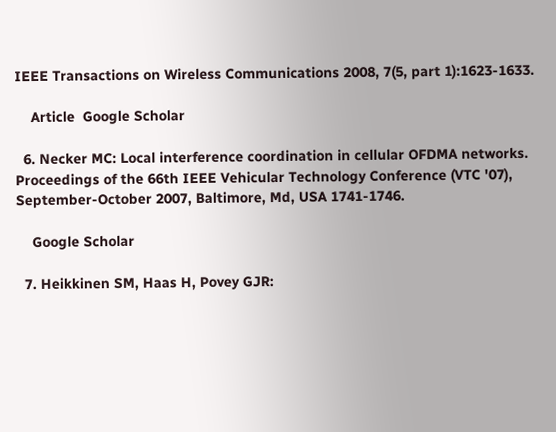IEEE Transactions on Wireless Communications 2008, 7(5, part 1):1623-1633.

    Article  Google Scholar

  6. Necker MC: Local interference coordination in cellular OFDMA networks. Proceedings of the 66th IEEE Vehicular Technology Conference (VTC '07), September-October 2007, Baltimore, Md, USA 1741-1746.

    Google Scholar

  7. Heikkinen SM, Haas H, Povey GJR: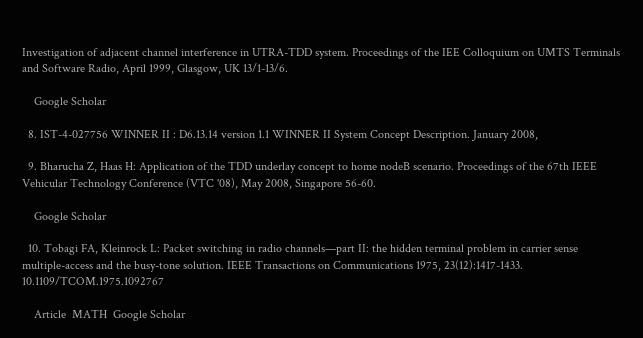Investigation of adjacent channel interference in UTRA-TDD system. Proceedings of the IEE Colloquium on UMTS Terminals and Software Radio, April 1999, Glasgow, UK 13/1-13/6.

    Google Scholar

  8. IST-4-027756 WINNER II : D6.13.14 version 1.1 WINNER II System Concept Description. January 2008,

  9. Bharucha Z, Haas H: Application of the TDD underlay concept to home nodeB scenario. Proceedings of the 67th IEEE Vehicular Technology Conference (VTC '08), May 2008, Singapore 56-60.

    Google Scholar

  10. Tobagi FA, Kleinrock L: Packet switching in radio channels—part II: the hidden terminal problem in carrier sense multiple-access and the busy-tone solution. IEEE Transactions on Communications 1975, 23(12):1417-1433. 10.1109/TCOM.1975.1092767

    Article  MATH  Google Scholar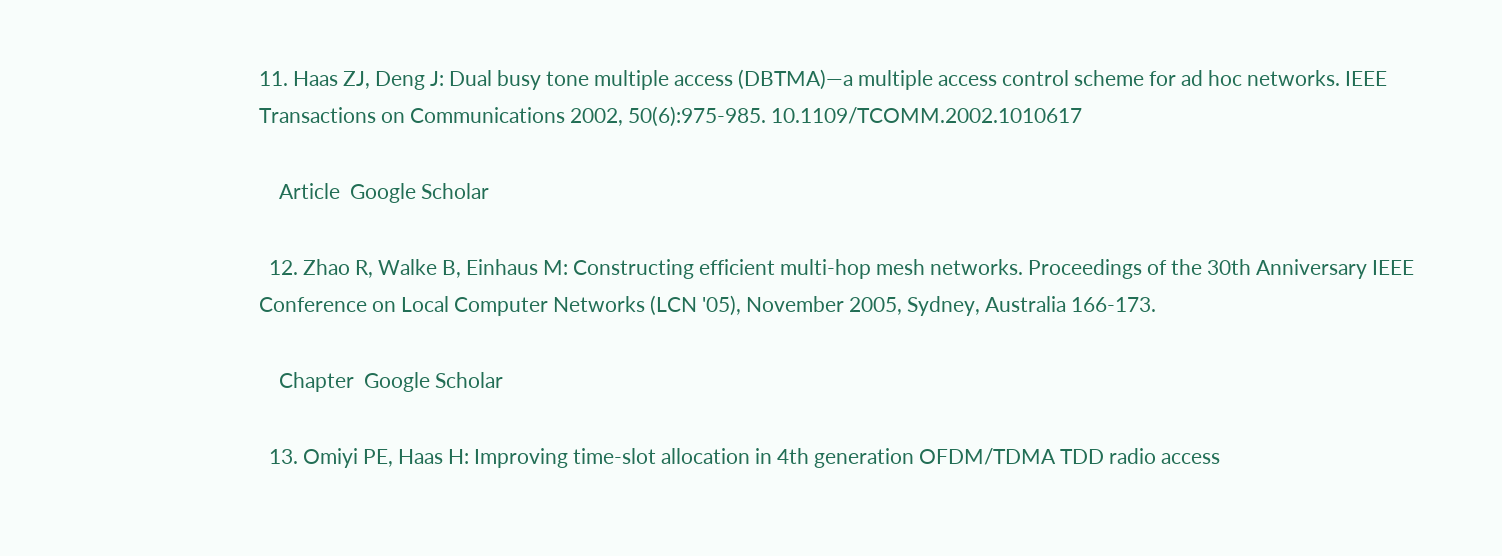11. Haas ZJ, Deng J: Dual busy tone multiple access (DBTMA)—a multiple access control scheme for ad hoc networks. IEEE Transactions on Communications 2002, 50(6):975-985. 10.1109/TCOMM.2002.1010617

    Article  Google Scholar

  12. Zhao R, Walke B, Einhaus M: Constructing efficient multi-hop mesh networks. Proceedings of the 30th Anniversary IEEE Conference on Local Computer Networks (LCN '05), November 2005, Sydney, Australia 166-173.

    Chapter  Google Scholar

  13. Omiyi PE, Haas H: Improving time-slot allocation in 4th generation OFDM/TDMA TDD radio access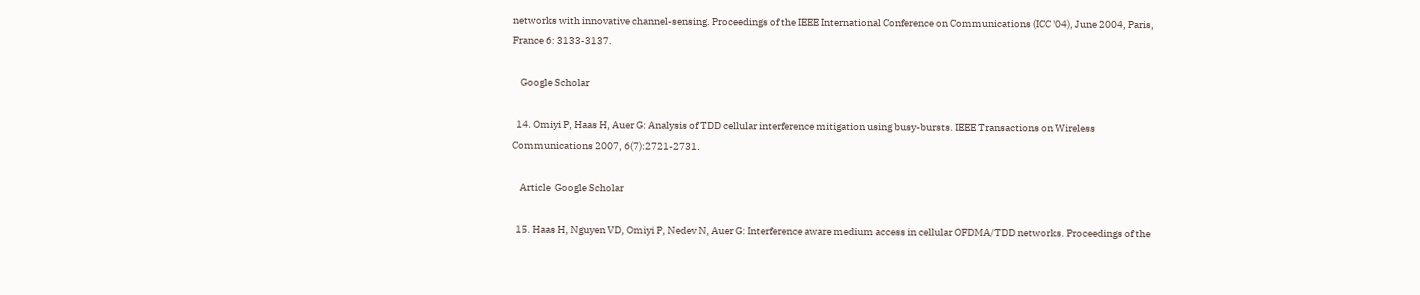networks with innovative channel-sensing. Proceedings of the IEEE International Conference on Communications (ICC '04), June 2004, Paris, France 6: 3133-3137.

    Google Scholar

  14. Omiyi P, Haas H, Auer G: Analysis of TDD cellular interference mitigation using busy-bursts. IEEE Transactions on Wireless Communications 2007, 6(7):2721-2731.

    Article  Google Scholar

  15. Haas H, Nguyen VD, Omiyi P, Nedev N, Auer G: Interference aware medium access in cellular OFDMA/TDD networks. Proceedings of the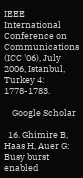IEEE International Conference on Communications (ICC '06), July 2006, Istanbul, Turkey 4: 1778-1783.

    Google Scholar

  16. Ghimire B, Haas H, Auer G: Busy burst enabled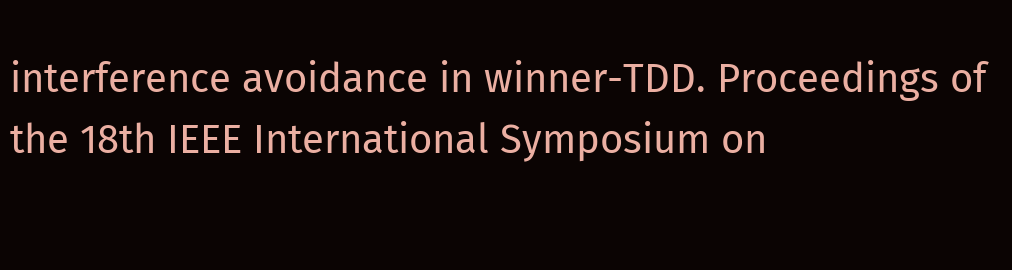interference avoidance in winner-TDD. Proceedings of the 18th IEEE International Symposium on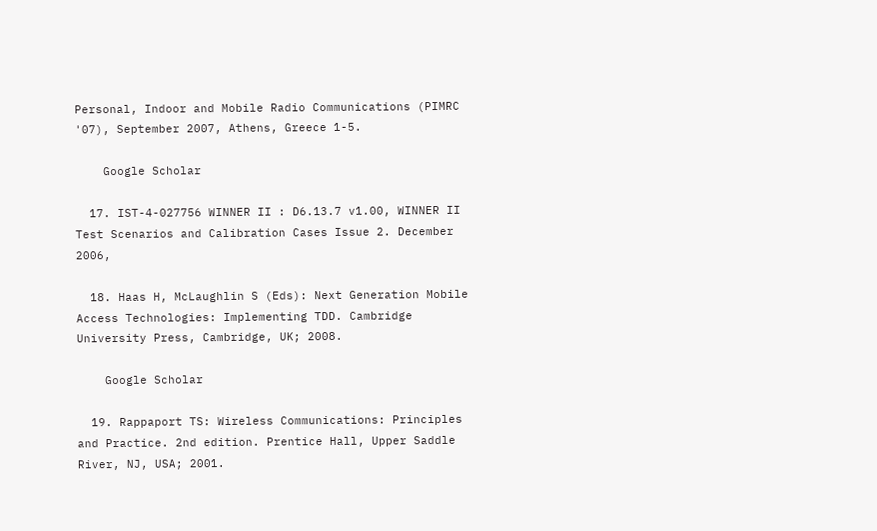Personal, Indoor and Mobile Radio Communications (PIMRC '07), September 2007, Athens, Greece 1-5.

    Google Scholar

  17. IST-4-027756 WINNER II : D6.13.7 v1.00, WINNER II Test Scenarios and Calibration Cases Issue 2. December 2006,

  18. Haas H, McLaughlin S (Eds): Next Generation Mobile Access Technologies: Implementing TDD. Cambridge University Press, Cambridge, UK; 2008.

    Google Scholar

  19. Rappaport TS: Wireless Communications: Principles and Practice. 2nd edition. Prentice Hall, Upper Saddle River, NJ, USA; 2001.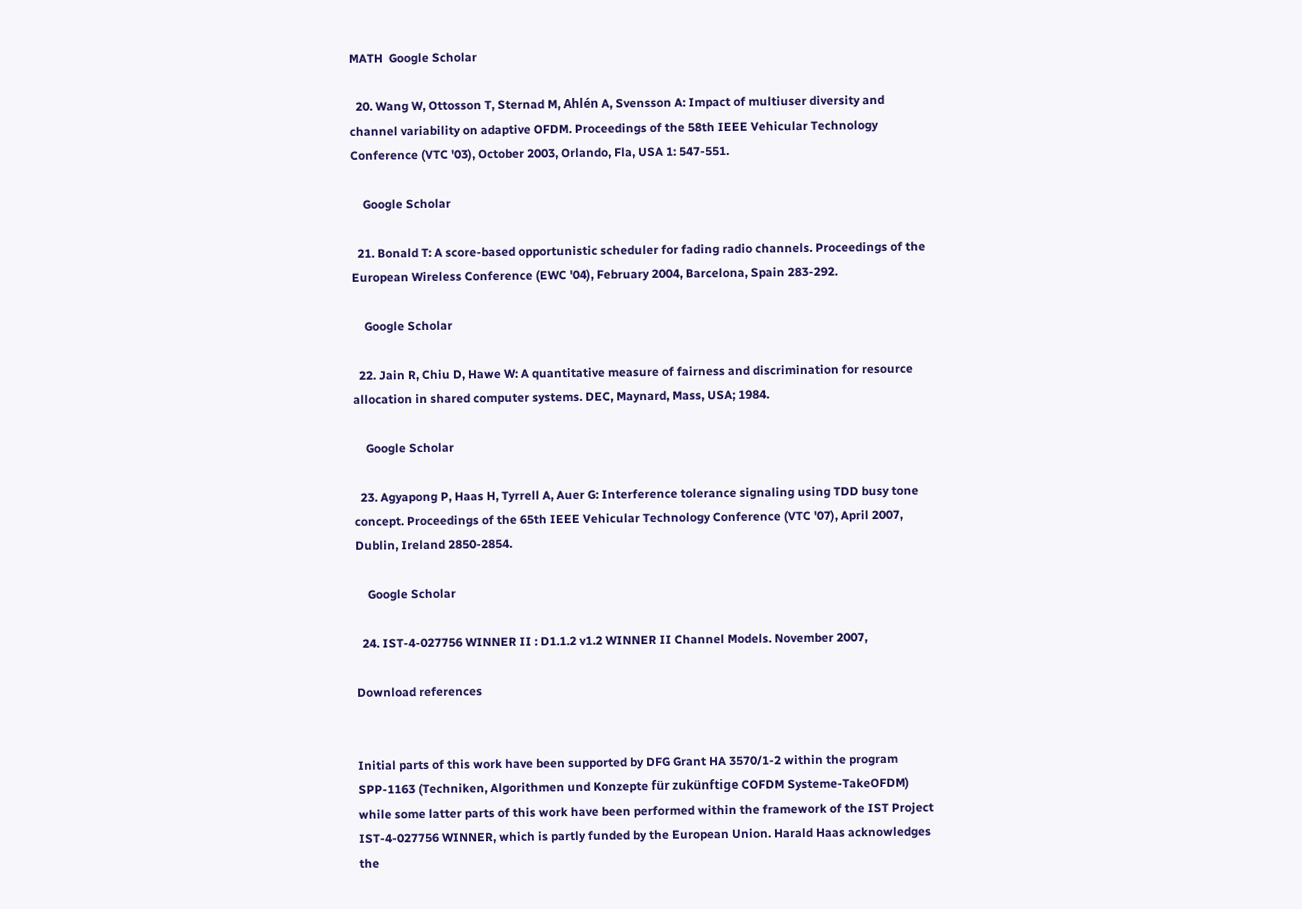MATH  Google Scholar

  20. Wang W, Ottosson T, Sternad M, Ahlén A, Svensson A: Impact of multiuser diversity and channel variability on adaptive OFDM. Proceedings of the 58th IEEE Vehicular Technology Conference (VTC '03), October 2003, Orlando, Fla, USA 1: 547-551.

    Google Scholar

  21. Bonald T: A score-based opportunistic scheduler for fading radio channels. Proceedings of the European Wireless Conference (EWC '04), February 2004, Barcelona, Spain 283-292.

    Google Scholar

  22. Jain R, Chiu D, Hawe W: A quantitative measure of fairness and discrimination for resource allocation in shared computer systems. DEC, Maynard, Mass, USA; 1984.

    Google Scholar

  23. Agyapong P, Haas H, Tyrrell A, Auer G: Interference tolerance signaling using TDD busy tone concept. Proceedings of the 65th IEEE Vehicular Technology Conference (VTC '07), April 2007, Dublin, Ireland 2850-2854.

    Google Scholar

  24. IST-4-027756 WINNER II : D1.1.2 v1.2 WINNER II Channel Models. November 2007,

Download references


Initial parts of this work have been supported by DFG Grant HA 3570/1-2 within the program SPP-1163 (Techniken, Algorithmen und Konzepte für zukünftige COFDM Systeme-TakeOFDM) while some latter parts of this work have been performed within the framework of the IST Project IST-4-027756 WINNER, which is partly funded by the European Union. Harald Haas acknowledges the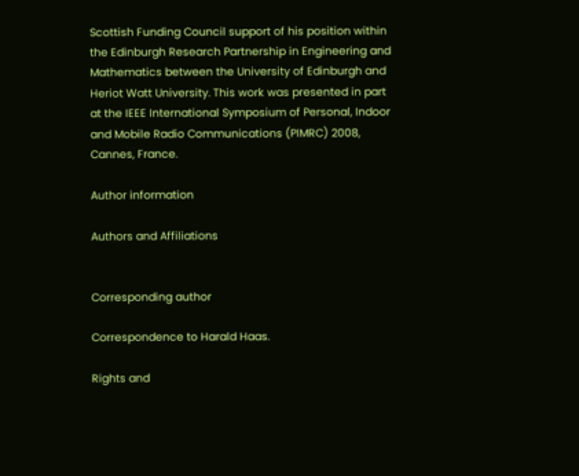Scottish Funding Council support of his position within the Edinburgh Research Partnership in Engineering and Mathematics between the University of Edinburgh and Heriot Watt University. This work was presented in part at the IEEE International Symposium of Personal, Indoor and Mobile Radio Communications (PIMRC) 2008, Cannes, France.

Author information

Authors and Affiliations


Corresponding author

Correspondence to Harald Haas.

Rights and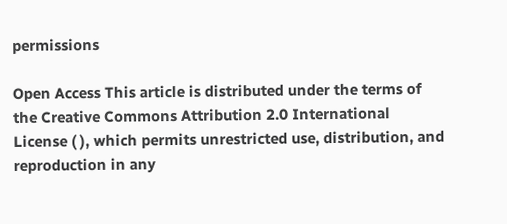permissions

Open Access This article is distributed under the terms of the Creative Commons Attribution 2.0 International License ( ), which permits unrestricted use, distribution, and reproduction in any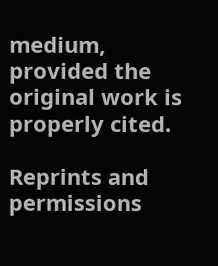medium, provided the original work is properly cited.

Reprints and permissions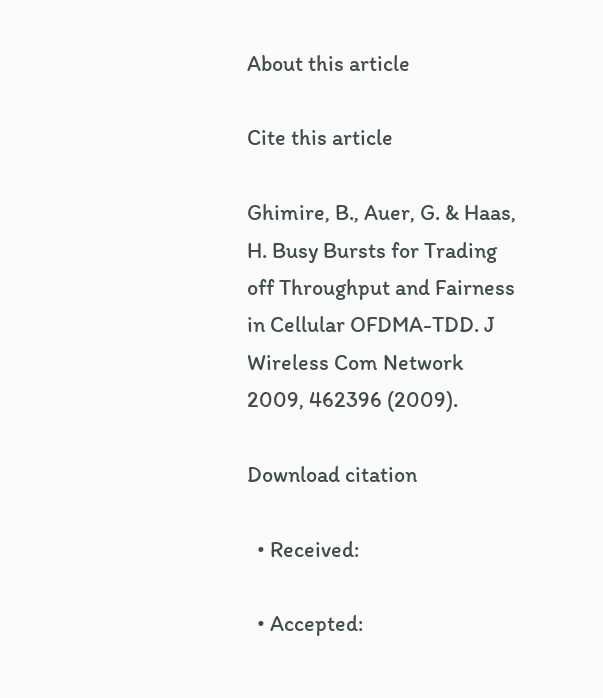About this article

Cite this article

Ghimire, B., Auer, G. & Haas, H. Busy Bursts for Trading off Throughput and Fairness in Cellular OFDMA-TDD. J Wireless Com Network 2009, 462396 (2009).

Download citation

  • Received:

  • Accepted: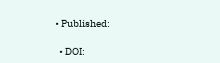• Published:

  • DOI: